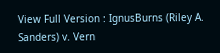View Full Version : IgnusBurns (Riley A. Sanders) v. Vern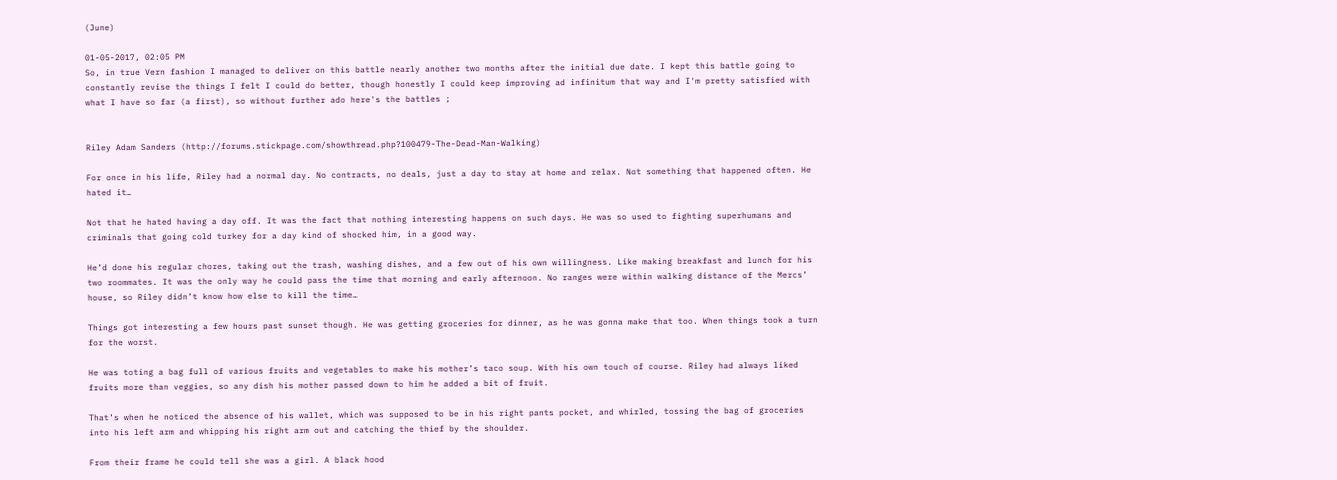(June)

01-05-2017, 02:05 PM
So, in true Vern fashion I managed to deliver on this battle nearly another two months after the initial due date. I kept this battle going to constantly revise the things I felt I could do better, though honestly I could keep improving ad infinitum that way and I'm pretty satisfied with what I have so far (a first), so without further ado here's the battles ;


Riley Adam Sanders (http://forums.stickpage.com/showthread.php?100479-The-Dead-Man-Walking)

For once in his life, Riley had a normal day. No contracts, no deals, just a day to stay at home and relax. Not something that happened often. He hated it…

Not that he hated having a day off. It was the fact that nothing interesting happens on such days. He was so used to fighting superhumans and criminals that going cold turkey for a day kind of shocked him, in a good way.

He’d done his regular chores, taking out the trash, washing dishes, and a few out of his own willingness. Like making breakfast and lunch for his two roommates. It was the only way he could pass the time that morning and early afternoon. No ranges were within walking distance of the Mercs’ house, so Riley didn’t know how else to kill the time…

Things got interesting a few hours past sunset though. He was getting groceries for dinner, as he was gonna make that too. When things took a turn for the worst.

He was toting a bag full of various fruits and vegetables to make his mother’s taco soup. With his own touch of course. Riley had always liked fruits more than veggies, so any dish his mother passed down to him he added a bit of fruit.

That’s when he noticed the absence of his wallet, which was supposed to be in his right pants pocket, and whirled, tossing the bag of groceries into his left arm and whipping his right arm out and catching the thief by the shoulder.

From their frame he could tell she was a girl. A black hood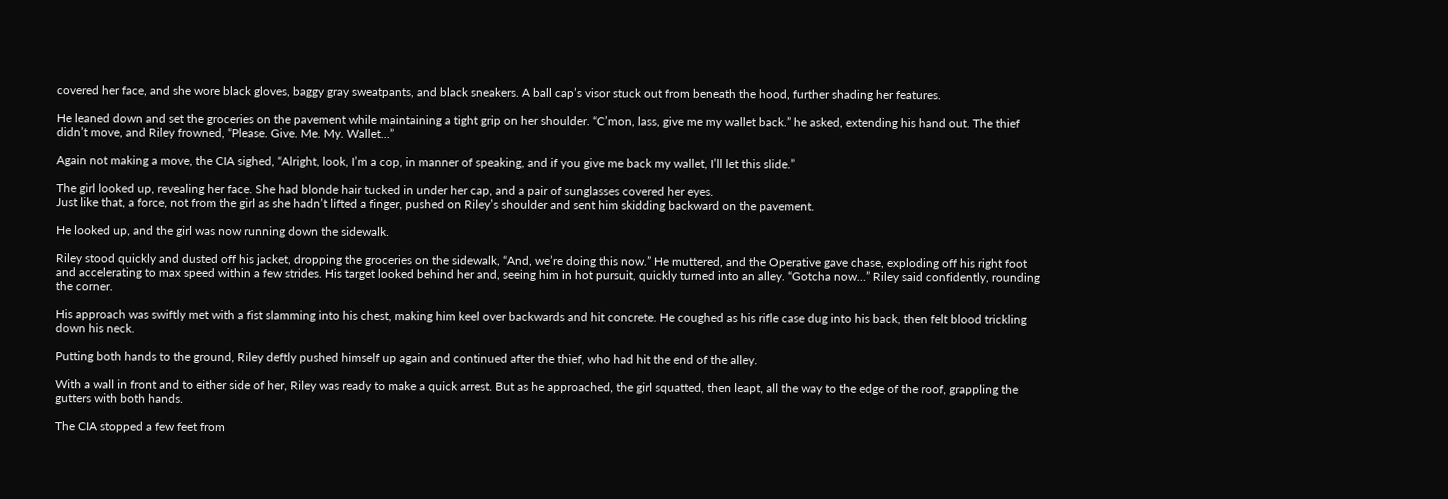covered her face, and she wore black gloves, baggy gray sweatpants, and black sneakers. A ball cap’s visor stuck out from beneath the hood, further shading her features.

He leaned down and set the groceries on the pavement while maintaining a tight grip on her shoulder. “C’mon, lass, give me my wallet back.” he asked, extending his hand out. The thief didn’t move, and Riley frowned, “Please. Give. Me. My. Wallet…”

Again not making a move, the CIA sighed, “Alright, look, I’m a cop, in manner of speaking, and if you give me back my wallet, I’ll let this slide.”

The girl looked up, revealing her face. She had blonde hair tucked in under her cap, and a pair of sunglasses covered her eyes.
Just like that, a force, not from the girl as she hadn’t lifted a finger, pushed on Riley’s shoulder and sent him skidding backward on the pavement.

He looked up, and the girl was now running down the sidewalk.

Riley stood quickly and dusted off his jacket, dropping the groceries on the sidewalk, “And, we’re doing this now.” He muttered, and the Operative gave chase, exploding off his right foot and accelerating to max speed within a few strides. His target looked behind her and, seeing him in hot pursuit, quickly turned into an alley. “Gotcha now…” Riley said confidently, rounding the corner.

His approach was swiftly met with a fist slamming into his chest, making him keel over backwards and hit concrete. He coughed as his rifle case dug into his back, then felt blood trickling down his neck.

Putting both hands to the ground, Riley deftly pushed himself up again and continued after the thief, who had hit the end of the alley.

With a wall in front and to either side of her, Riley was ready to make a quick arrest. But as he approached, the girl squatted, then leapt, all the way to the edge of the roof, grappling the gutters with both hands.

The CIA stopped a few feet from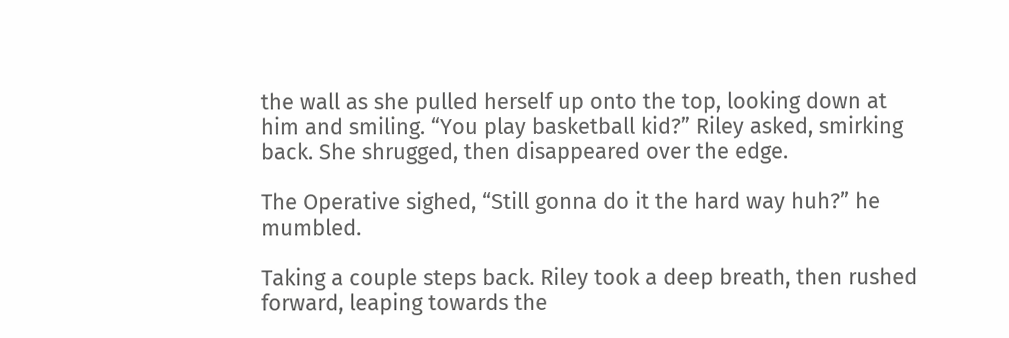the wall as she pulled herself up onto the top, looking down at him and smiling. “You play basketball kid?” Riley asked, smirking back. She shrugged, then disappeared over the edge.

The Operative sighed, “Still gonna do it the hard way huh?” he mumbled.

Taking a couple steps back. Riley took a deep breath, then rushed forward, leaping towards the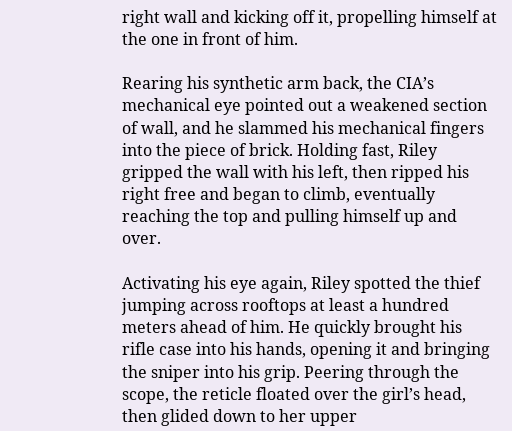right wall and kicking off it, propelling himself at the one in front of him.

Rearing his synthetic arm back, the CIA’s mechanical eye pointed out a weakened section of wall, and he slammed his mechanical fingers into the piece of brick. Holding fast, Riley gripped the wall with his left, then ripped his right free and began to climb, eventually reaching the top and pulling himself up and over.

Activating his eye again, Riley spotted the thief jumping across rooftops at least a hundred meters ahead of him. He quickly brought his rifle case into his hands, opening it and bringing the sniper into his grip. Peering through the scope, the reticle floated over the girl’s head, then glided down to her upper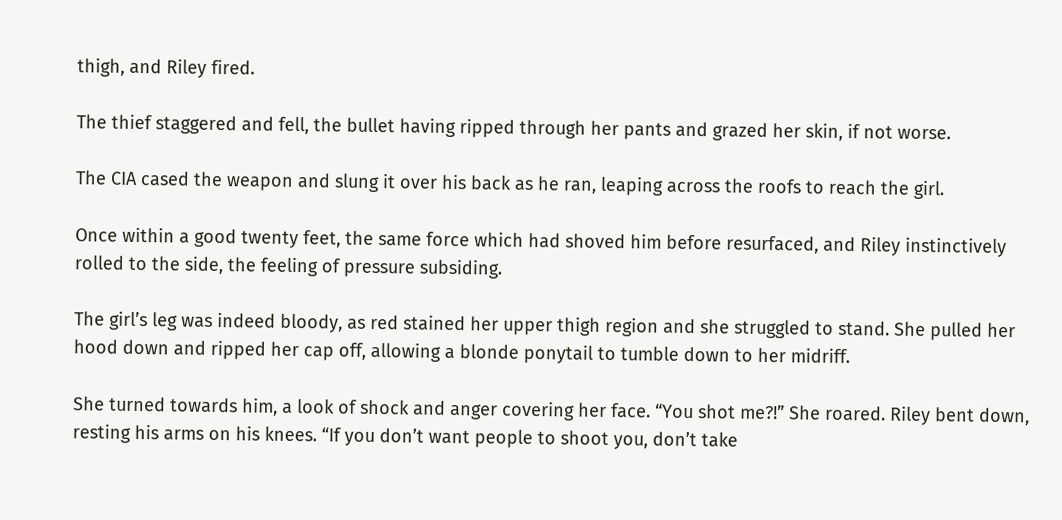thigh, and Riley fired.

The thief staggered and fell, the bullet having ripped through her pants and grazed her skin, if not worse.

The CIA cased the weapon and slung it over his back as he ran, leaping across the roofs to reach the girl.

Once within a good twenty feet, the same force which had shoved him before resurfaced, and Riley instinctively rolled to the side, the feeling of pressure subsiding.

The girl’s leg was indeed bloody, as red stained her upper thigh region and she struggled to stand. She pulled her hood down and ripped her cap off, allowing a blonde ponytail to tumble down to her midriff.

She turned towards him, a look of shock and anger covering her face. “You shot me?!” She roared. Riley bent down, resting his arms on his knees. “If you don’t want people to shoot you, don’t take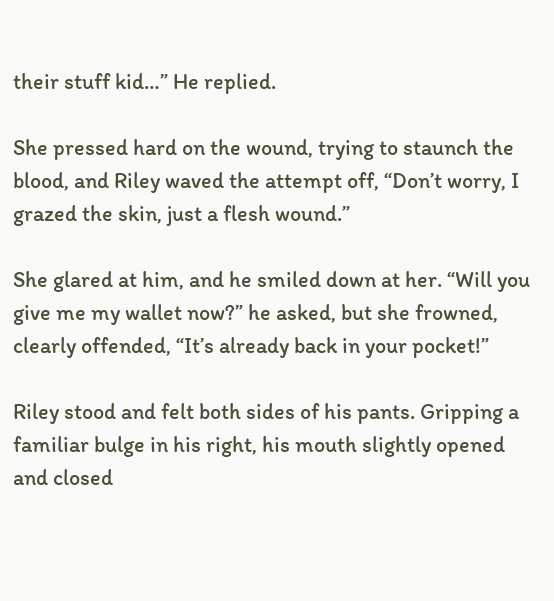their stuff kid…” He replied.

She pressed hard on the wound, trying to staunch the blood, and Riley waved the attempt off, “Don’t worry, I grazed the skin, just a flesh wound.”

She glared at him, and he smiled down at her. “Will you give me my wallet now?” he asked, but she frowned, clearly offended, “It’s already back in your pocket!”

Riley stood and felt both sides of his pants. Gripping a familiar bulge in his right, his mouth slightly opened and closed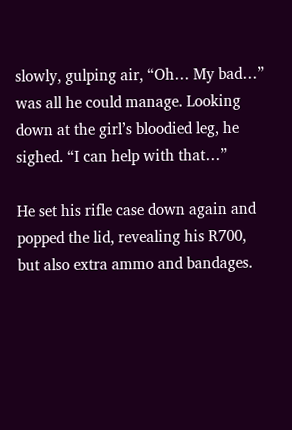slowly, gulping air, “Oh… My bad…” was all he could manage. Looking down at the girl’s bloodied leg, he sighed. “I can help with that…”

He set his rifle case down again and popped the lid, revealing his R700, but also extra ammo and bandages.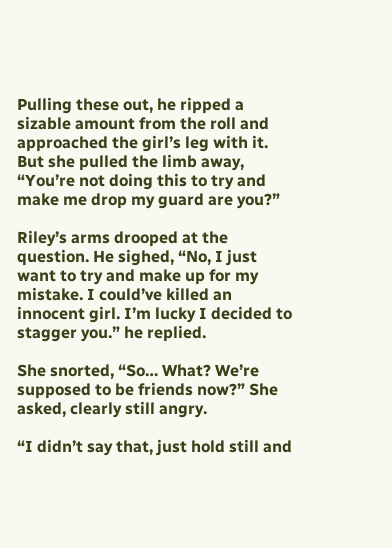Pulling these out, he ripped a sizable amount from the roll and approached the girl’s leg with it. But she pulled the limb away, “You’re not doing this to try and make me drop my guard are you?”

Riley’s arms drooped at the question. He sighed, “No, I just want to try and make up for my mistake. I could’ve killed an innocent girl. I’m lucky I decided to stagger you.” he replied.

She snorted, “So… What? We’re supposed to be friends now?” She asked, clearly still angry.

“I didn’t say that, just hold still and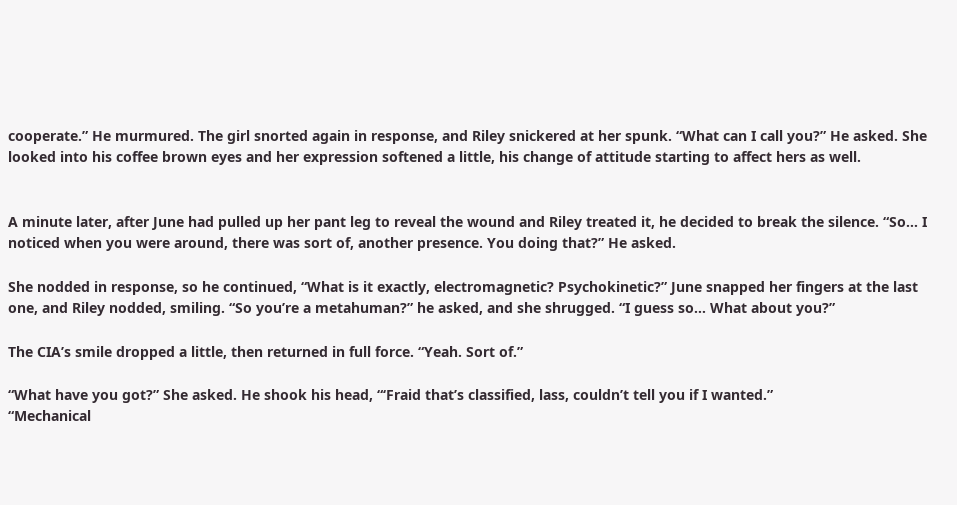cooperate.” He murmured. The girl snorted again in response, and Riley snickered at her spunk. “What can I call you?” He asked. She looked into his coffee brown eyes and her expression softened a little, his change of attitude starting to affect hers as well.


A minute later, after June had pulled up her pant leg to reveal the wound and Riley treated it, he decided to break the silence. “So… I noticed when you were around, there was sort of, another presence. You doing that?” He asked.

She nodded in response, so he continued, “What is it exactly, electromagnetic? Psychokinetic?” June snapped her fingers at the last one, and Riley nodded, smiling. “So you’re a metahuman?” he asked, and she shrugged. “I guess so… What about you?”

The CIA’s smile dropped a little, then returned in full force. “Yeah. Sort of.”

“What have you got?” She asked. He shook his head, “‘Fraid that’s classified, lass, couldn’t tell you if I wanted.”
“Mechanical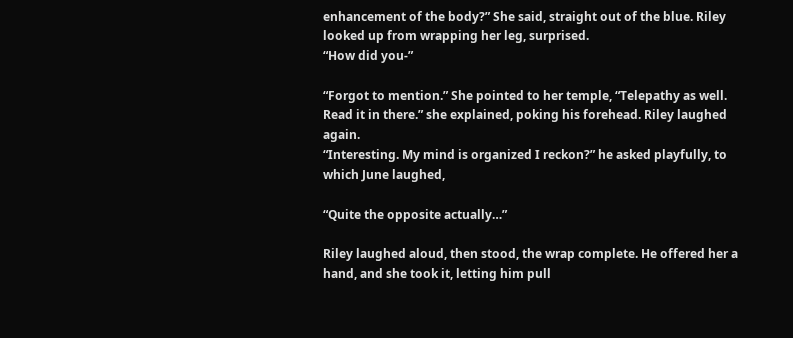enhancement of the body?” She said, straight out of the blue. Riley looked up from wrapping her leg, surprised.
“How did you-”

“Forgot to mention.” She pointed to her temple, “Telepathy as well. Read it in there.” she explained, poking his forehead. Riley laughed again.
“Interesting. My mind is organized I reckon?” he asked playfully, to which June laughed,

“Quite the opposite actually…”

Riley laughed aloud, then stood, the wrap complete. He offered her a hand, and she took it, letting him pull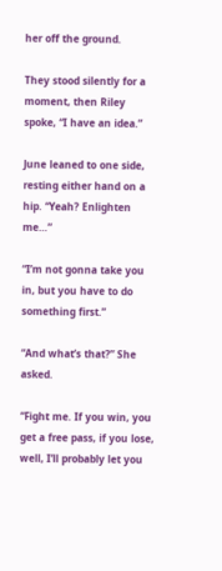her off the ground.

They stood silently for a moment, then Riley spoke, “I have an idea.”

June leaned to one side, resting either hand on a hip. “Yeah? Enlighten me…”

“I’m not gonna take you in, but you have to do something first.”

“And what’s that?” She asked.

“Fight me. If you win, you get a free pass, if you lose, well, I’ll probably let you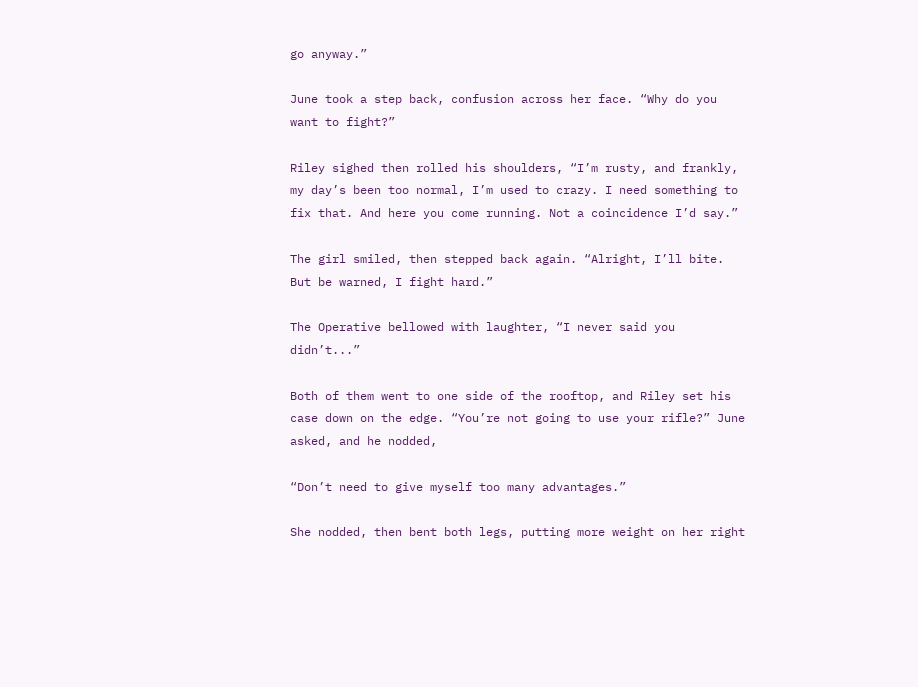go anyway.”

June took a step back, confusion across her face. “Why do you want to fight?”

Riley sighed then rolled his shoulders, “I’m rusty, and frankly, my day’s been too normal, I’m used to crazy. I need something to fix that. And here you come running. Not a coincidence I’d say.”

The girl smiled, then stepped back again. “Alright, I’ll bite. But be warned, I fight hard.”

The Operative bellowed with laughter, “I never said you didn’t...”

Both of them went to one side of the rooftop, and Riley set his case down on the edge. “You’re not going to use your rifle?” June asked, and he nodded,

“Don’t need to give myself too many advantages.”

She nodded, then bent both legs, putting more weight on her right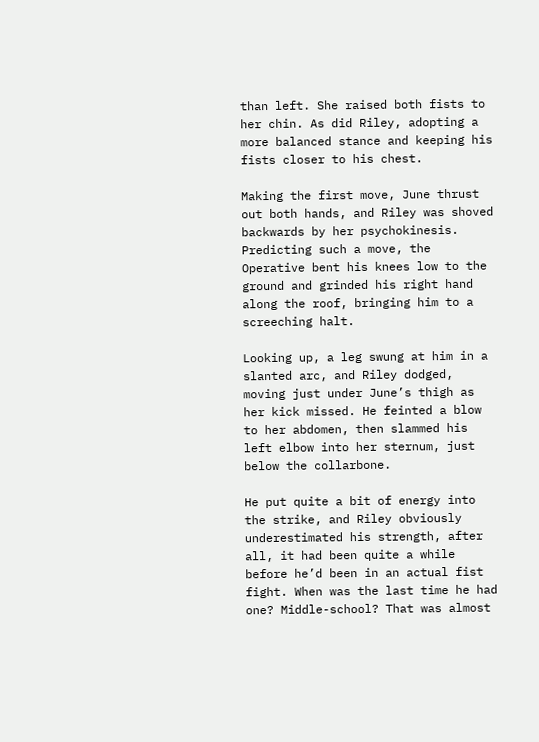than left. She raised both fists to her chin. As did Riley, adopting a more balanced stance and keeping his fists closer to his chest.

Making the first move, June thrust out both hands, and Riley was shoved backwards by her psychokinesis. Predicting such a move, the Operative bent his knees low to the ground and grinded his right hand along the roof, bringing him to a screeching halt.

Looking up, a leg swung at him in a slanted arc, and Riley dodged, moving just under June’s thigh as her kick missed. He feinted a blow to her abdomen, then slammed his left elbow into her sternum, just below the collarbone.

He put quite a bit of energy into the strike, and Riley obviously underestimated his strength, after all, it had been quite a while before he’d been in an actual fist fight. When was the last time he had one? Middle-school? That was almost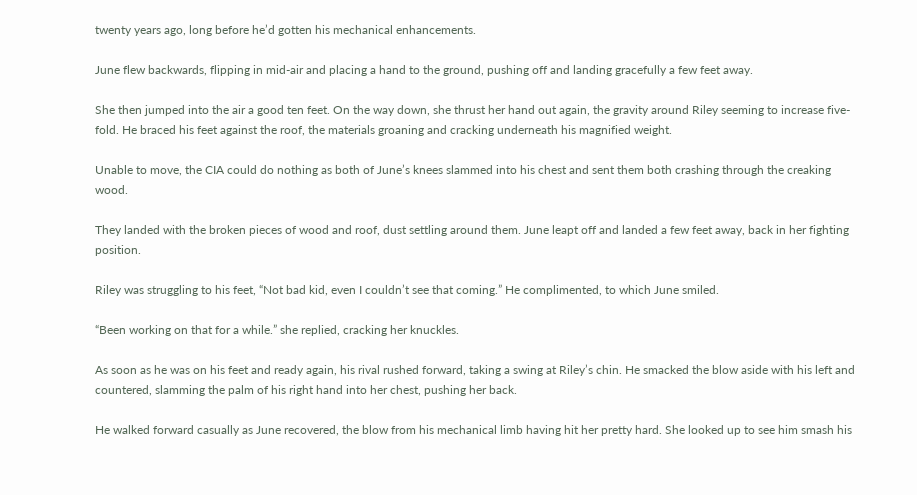twenty years ago, long before he’d gotten his mechanical enhancements.

June flew backwards, flipping in mid-air and placing a hand to the ground, pushing off and landing gracefully a few feet away.

She then jumped into the air a good ten feet. On the way down, she thrust her hand out again, the gravity around Riley seeming to increase five-fold. He braced his feet against the roof, the materials groaning and cracking underneath his magnified weight.

Unable to move, the CIA could do nothing as both of June’s knees slammed into his chest and sent them both crashing through the creaking wood.

They landed with the broken pieces of wood and roof, dust settling around them. June leapt off and landed a few feet away, back in her fighting position.

Riley was struggling to his feet, “Not bad kid, even I couldn’t see that coming.” He complimented, to which June smiled.

“Been working on that for a while.” she replied, cracking her knuckles.

As soon as he was on his feet and ready again, his rival rushed forward, taking a swing at Riley’s chin. He smacked the blow aside with his left and countered, slamming the palm of his right hand into her chest, pushing her back.

He walked forward casually as June recovered, the blow from his mechanical limb having hit her pretty hard. She looked up to see him smash his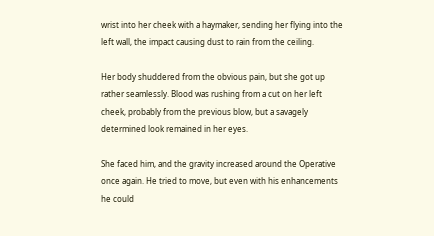wrist into her cheek with a haymaker, sending her flying into the left wall, the impact causing dust to rain from the ceiling.

Her body shuddered from the obvious pain, but she got up rather seamlessly. Blood was rushing from a cut on her left cheek, probably from the previous blow, but a savagely determined look remained in her eyes.

She faced him, and the gravity increased around the Operative once again. He tried to move, but even with his enhancements he could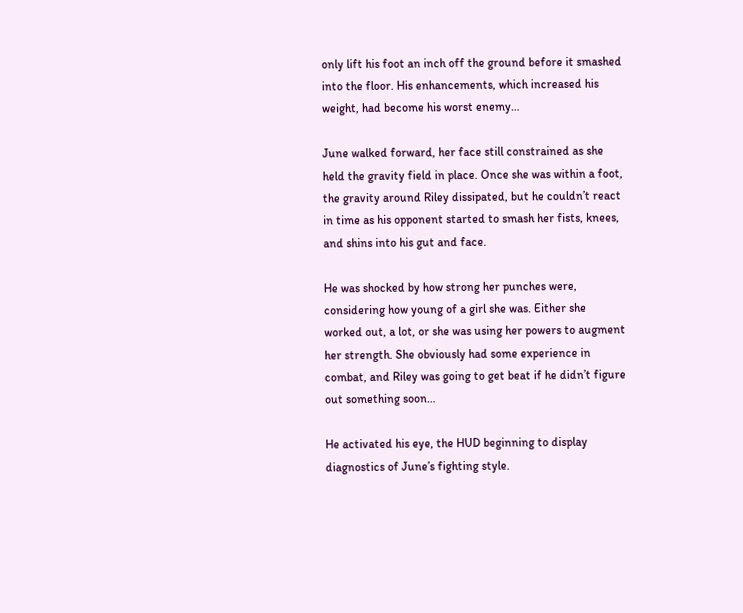only lift his foot an inch off the ground before it smashed into the floor. His enhancements, which increased his weight, had become his worst enemy…

June walked forward, her face still constrained as she held the gravity field in place. Once she was within a foot, the gravity around Riley dissipated, but he couldn’t react in time as his opponent started to smash her fists, knees, and shins into his gut and face.

He was shocked by how strong her punches were, considering how young of a girl she was. Either she worked out, a lot, or she was using her powers to augment her strength. She obviously had some experience in combat, and Riley was going to get beat if he didn’t figure out something soon…

He activated his eye, the HUD beginning to display diagnostics of June’s fighting style.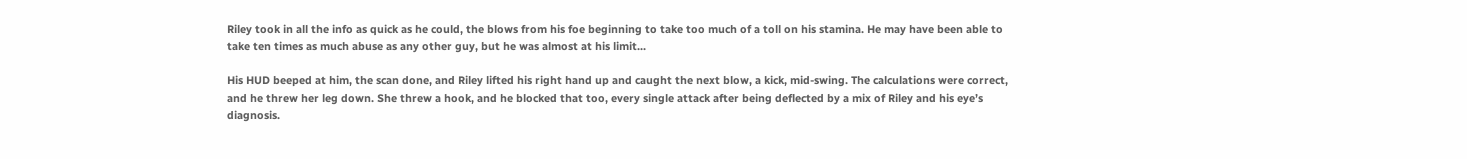Riley took in all the info as quick as he could, the blows from his foe beginning to take too much of a toll on his stamina. He may have been able to take ten times as much abuse as any other guy, but he was almost at his limit...

His HUD beeped at him, the scan done, and Riley lifted his right hand up and caught the next blow, a kick, mid-swing. The calculations were correct, and he threw her leg down. She threw a hook, and he blocked that too, every single attack after being deflected by a mix of Riley and his eye’s diagnosis.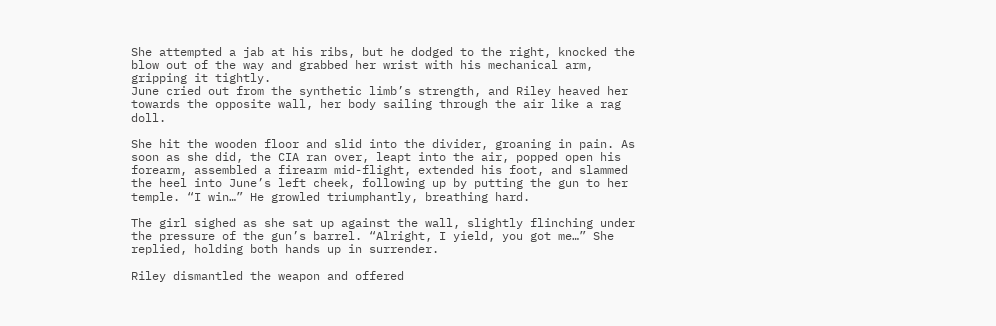She attempted a jab at his ribs, but he dodged to the right, knocked the blow out of the way and grabbed her wrist with his mechanical arm, gripping it tightly.
June cried out from the synthetic limb’s strength, and Riley heaved her towards the opposite wall, her body sailing through the air like a rag doll.

She hit the wooden floor and slid into the divider, groaning in pain. As soon as she did, the CIA ran over, leapt into the air, popped open his forearm, assembled a firearm mid-flight, extended his foot, and slammed the heel into June’s left cheek, following up by putting the gun to her temple. “I win…” He growled triumphantly, breathing hard.

The girl sighed as she sat up against the wall, slightly flinching under the pressure of the gun’s barrel. “Alright, I yield, you got me…” She replied, holding both hands up in surrender.

Riley dismantled the weapon and offered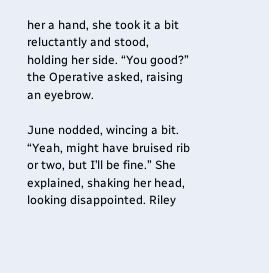her a hand, she took it a bit reluctantly and stood, holding her side. “You good?” the Operative asked, raising an eyebrow.

June nodded, wincing a bit. “Yeah, might have bruised rib or two, but I’ll be fine.” She explained, shaking her head, looking disappointed. Riley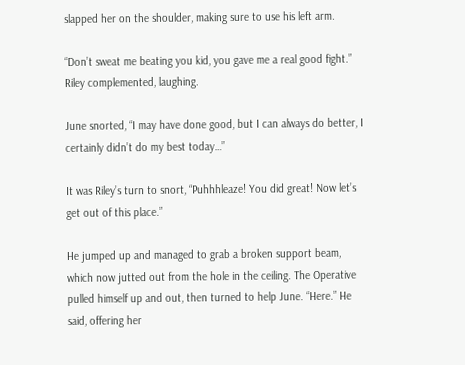slapped her on the shoulder, making sure to use his left arm.

“Don’t sweat me beating you kid, you gave me a real good fight.” Riley complemented, laughing.

June snorted, “I may have done good, but I can always do better, I certainly didn’t do my best today…”

It was Riley’s turn to snort, “Puhhhleaze! You did great! Now let’s get out of this place.”

He jumped up and managed to grab a broken support beam, which now jutted out from the hole in the ceiling. The Operative pulled himself up and out, then turned to help June. “Here.” He said, offering her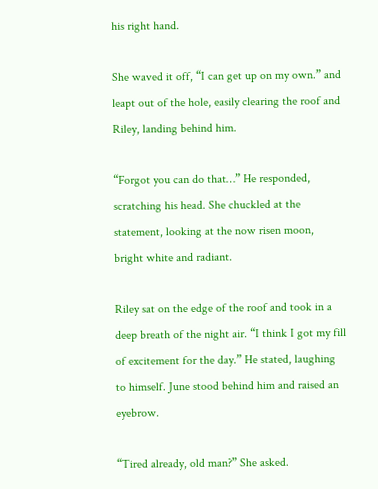his right hand.

She waved it off, “I can get up on my own.” and leapt out of the hole, easily clearing the roof and Riley, landing behind him.

“Forgot you can do that…” He responded, scratching his head. She chuckled at the statement, looking at the now risen moon, bright white and radiant.

Riley sat on the edge of the roof and took in a deep breath of the night air. “I think I got my fill of excitement for the day.” He stated, laughing to himself. June stood behind him and raised an eyebrow.

“Tired already, old man?” She asked.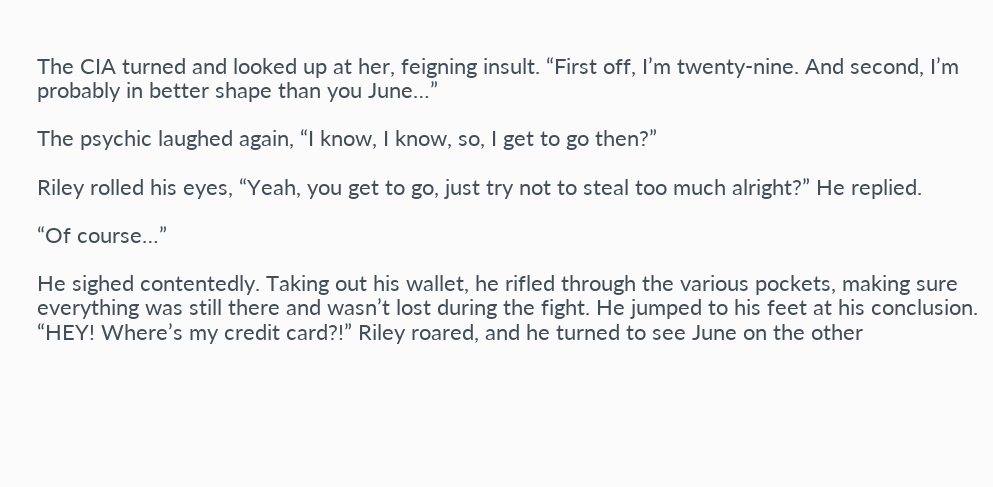The CIA turned and looked up at her, feigning insult. “First off, I’m twenty-nine. And second, I’m probably in better shape than you June…”

The psychic laughed again, “I know, I know, so, I get to go then?”

Riley rolled his eyes, “Yeah, you get to go, just try not to steal too much alright?” He replied.

“Of course…”

He sighed contentedly. Taking out his wallet, he rifled through the various pockets, making sure everything was still there and wasn’t lost during the fight. He jumped to his feet at his conclusion.
“HEY! Where’s my credit card?!” Riley roared, and he turned to see June on the other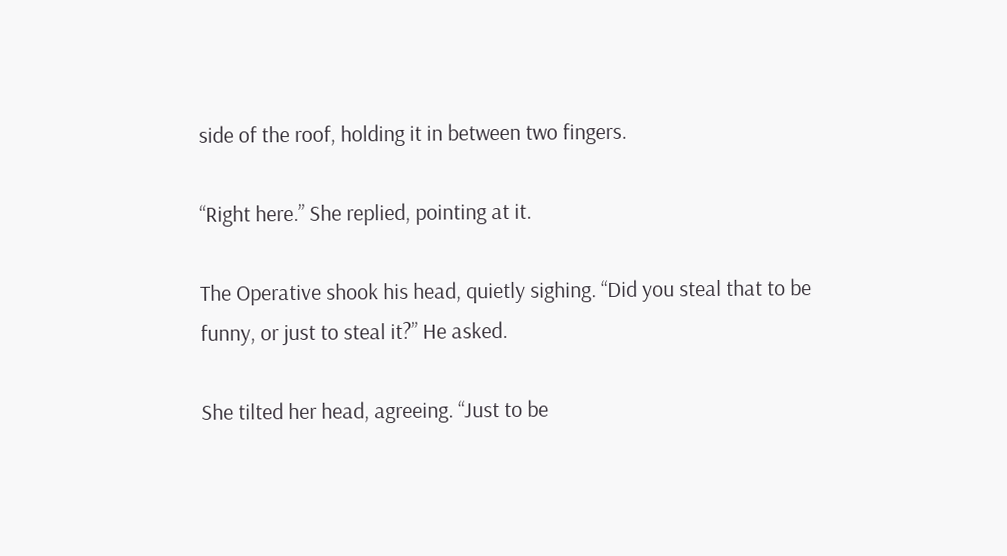side of the roof, holding it in between two fingers.

“Right here.” She replied, pointing at it.

The Operative shook his head, quietly sighing. “Did you steal that to be funny, or just to steal it?” He asked.

She tilted her head, agreeing. “Just to be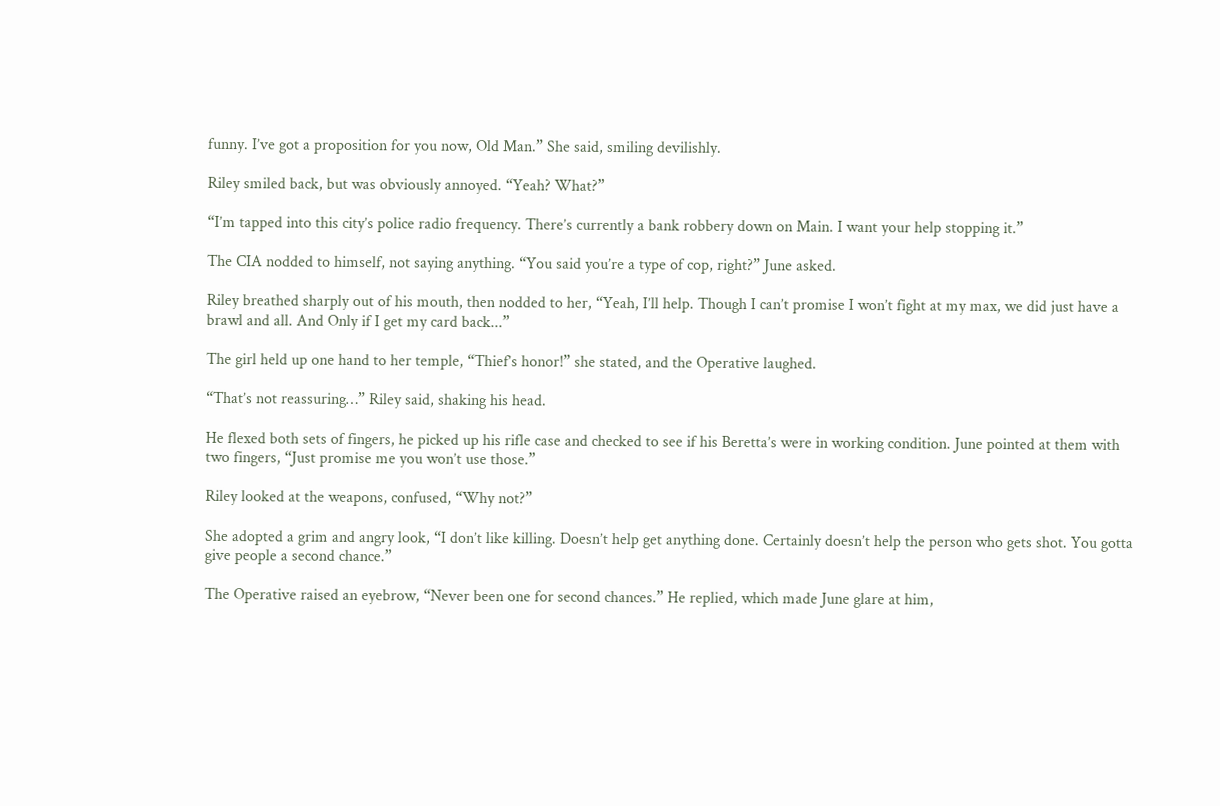funny. I’ve got a proposition for you now, Old Man.” She said, smiling devilishly.

Riley smiled back, but was obviously annoyed. “Yeah? What?”

“I’m tapped into this city’s police radio frequency. There’s currently a bank robbery down on Main. I want your help stopping it.”

The CIA nodded to himself, not saying anything. “You said you’re a type of cop, right?” June asked.

Riley breathed sharply out of his mouth, then nodded to her, “Yeah, I’ll help. Though I can’t promise I won’t fight at my max, we did just have a brawl and all. And Only if I get my card back...”

The girl held up one hand to her temple, “Thief’s honor!” she stated, and the Operative laughed.

“That’s not reassuring…” Riley said, shaking his head.

He flexed both sets of fingers, he picked up his rifle case and checked to see if his Beretta’s were in working condition. June pointed at them with two fingers, “Just promise me you won’t use those.”

Riley looked at the weapons, confused, “Why not?”

She adopted a grim and angry look, “I don’t like killing. Doesn’t help get anything done. Certainly doesn’t help the person who gets shot. You gotta give people a second chance.”

The Operative raised an eyebrow, “Never been one for second chances.” He replied, which made June glare at him,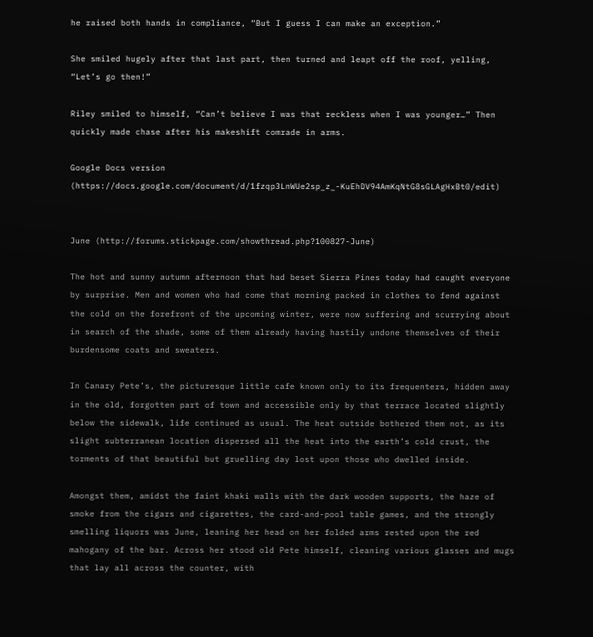he raised both hands in compliance, “But I guess I can make an exception.”

She smiled hugely after that last part, then turned and leapt off the roof, yelling, “Let’s go then!”

Riley smiled to himself, “Can’t believe I was that reckless when I was younger…” Then quickly made chase after his makeshift comrade in arms.

Google Docs version (https://docs.google.com/document/d/1fzqp3LnWUe2sp_z_-KuEhDV94AmKqNtG8sGLAgHxBt0/edit)


June (http://forums.stickpage.com/showthread.php?100827-June)

The hot and sunny autumn afternoon that had beset Sierra Pines today had caught everyone by surprise. Men and women who had come that morning packed in clothes to fend against the cold on the forefront of the upcoming winter, were now suffering and scurrying about in search of the shade, some of them already having hastily undone themselves of their burdensome coats and sweaters.

In Canary Pete’s, the picturesque little cafe known only to its frequenters, hidden away in the old, forgotten part of town and accessible only by that terrace located slightly below the sidewalk, life continued as usual. The heat outside bothered them not, as its slight subterranean location dispersed all the heat into the earth’s cold crust, the torments of that beautiful but gruelling day lost upon those who dwelled inside.

Amongst them, amidst the faint khaki walls with the dark wooden supports, the haze of smoke from the cigars and cigarettes, the card-and-pool table games, and the strongly smelling liquors was June, leaning her head on her folded arms rested upon the red mahogany of the bar. Across her stood old Pete himself, cleaning various glasses and mugs that lay all across the counter, with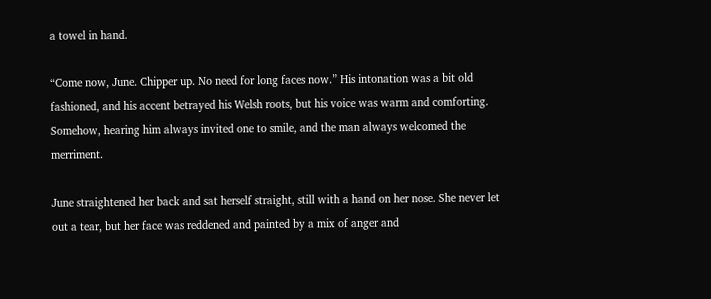a towel in hand.

“Come now, June. Chipper up. No need for long faces now.” His intonation was a bit old fashioned, and his accent betrayed his Welsh roots, but his voice was warm and comforting. Somehow, hearing him always invited one to smile, and the man always welcomed the merriment.

June straightened her back and sat herself straight, still with a hand on her nose. She never let out a tear, but her face was reddened and painted by a mix of anger and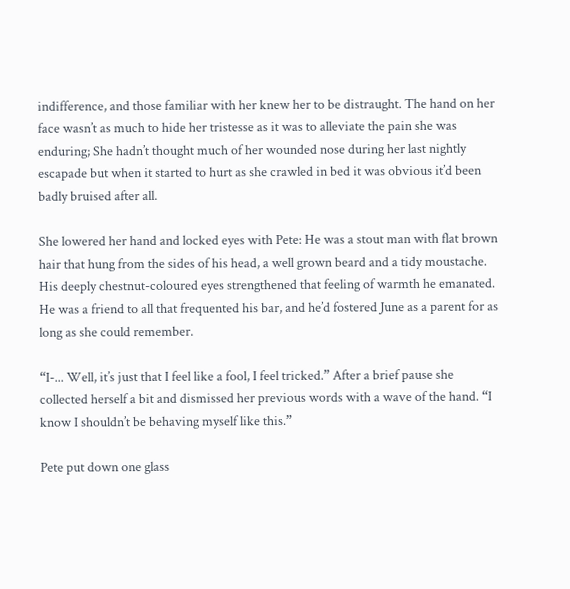indifference, and those familiar with her knew her to be distraught. The hand on her face wasn’t as much to hide her tristesse as it was to alleviate the pain she was enduring; She hadn’t thought much of her wounded nose during her last nightly escapade but when it started to hurt as she crawled in bed it was obvious it’d been badly bruised after all.

She lowered her hand and locked eyes with Pete: He was a stout man with flat brown hair that hung from the sides of his head, a well grown beard and a tidy moustache. His deeply chestnut-coloured eyes strengthened that feeling of warmth he emanated. He was a friend to all that frequented his bar, and he’d fostered June as a parent for as long as she could remember.

“I-... Well, it’s just that I feel like a fool, I feel tricked.” After a brief pause she collected herself a bit and dismissed her previous words with a wave of the hand. “I know I shouldn’t be behaving myself like this.”

Pete put down one glass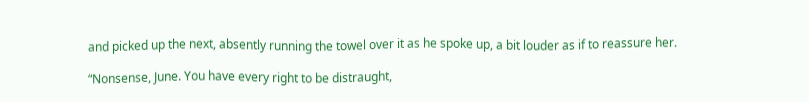and picked up the next, absently running the towel over it as he spoke up, a bit louder as if to reassure her.

“Nonsense, June. You have every right to be distraught,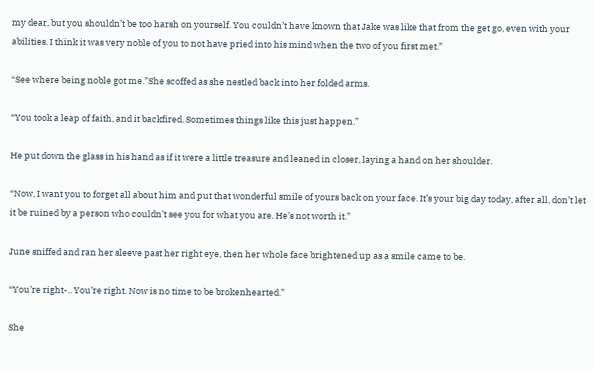my dear, but you shouldn’t be too harsh on yourself. You couldn’t have known that Jake was like that from the get go, even with your abilities. I think it was very noble of you to not have pried into his mind when the two of you first met.”

“See where being noble got me.”She scoffed as she nestled back into her folded arms.

“You took a leap of faith, and it backfired. Sometimes things like this just happen.”

He put down the glass in his hand as if it were a little treasure and leaned in closer, laying a hand on her shoulder.

“Now, I want you to forget all about him and put that wonderful smile of yours back on your face. It’s your big day today, after all, don’t let it be ruined by a person who couldn’t see you for what you are. He’s not worth it.”

June sniffed and ran her sleeve past her right eye, then her whole face brightened up as a smile came to be.

“You’re right-.. You’re right. Now is no time to be brokenhearted.”

She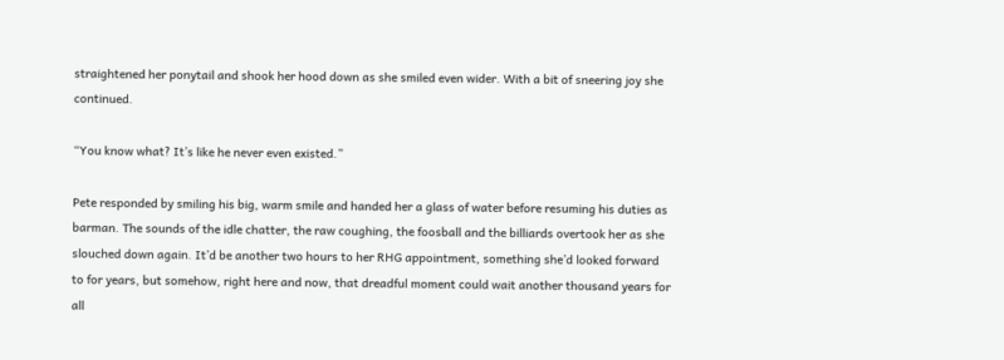straightened her ponytail and shook her hood down as she smiled even wider. With a bit of sneering joy she continued.

“You know what? It’s like he never even existed.”

Pete responded by smiling his big, warm smile and handed her a glass of water before resuming his duties as barman. The sounds of the idle chatter, the raw coughing, the foosball and the billiards overtook her as she slouched down again. It’d be another two hours to her RHG appointment, something she’d looked forward to for years, but somehow, right here and now, that dreadful moment could wait another thousand years for all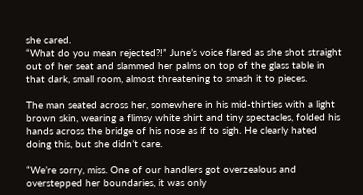she cared.
“What do you mean rejected?!” June’s voice flared as she shot straight out of her seat and slammed her palms on top of the glass table in that dark, small room, almost threatening to smash it to pieces.

The man seated across her, somewhere in his mid-thirties with a light brown skin, wearing a flimsy white shirt and tiny spectacles, folded his hands across the bridge of his nose as if to sigh. He clearly hated doing this, but she didn’t care.

“We’re sorry, miss. One of our handlers got overzealous and overstepped her boundaries, it was only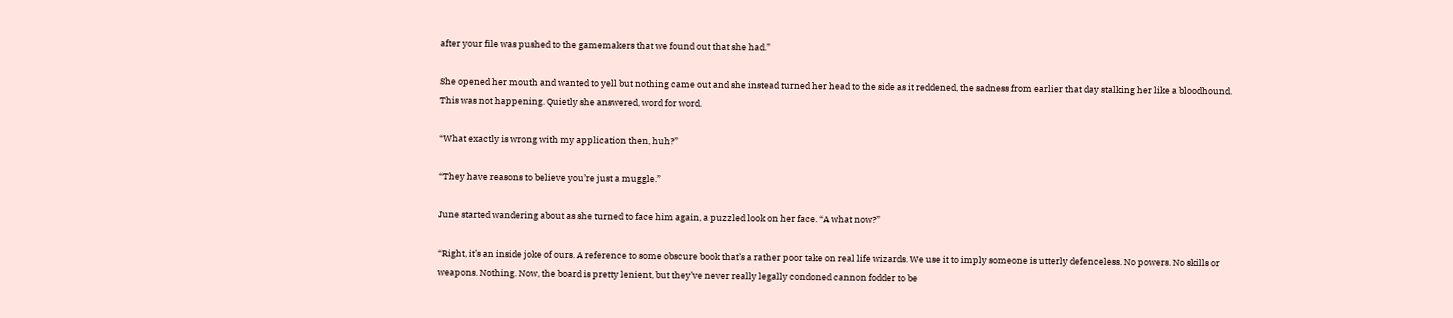after your file was pushed to the gamemakers that we found out that she had.”

She opened her mouth and wanted to yell but nothing came out and she instead turned her head to the side as it reddened, the sadness from earlier that day stalking her like a bloodhound. This was not happening. Quietly she answered, word for word.

“What exactly is wrong with my application then, huh?”

“They have reasons to believe you’re just a muggle.”

June started wandering about as she turned to face him again, a puzzled look on her face. “A what now?”

“Right, it’s an inside joke of ours. A reference to some obscure book that’s a rather poor take on real life wizards. We use it to imply someone is utterly defenceless. No powers. No skills or weapons. Nothing. Now, the board is pretty lenient, but they’ve never really legally condoned cannon fodder to be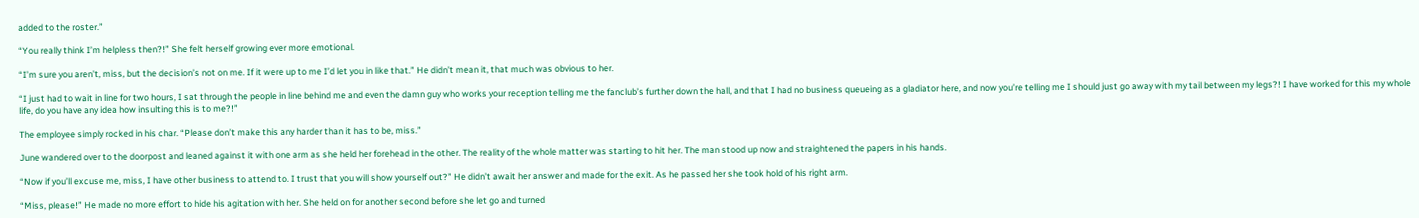added to the roster.”

“You really think I’m helpless then?!” She felt herself growing ever more emotional.

“I’m sure you aren’t, miss, but the decision’s not on me. If it were up to me I’d let you in like that.” He didn’t mean it, that much was obvious to her.

“I just had to wait in line for two hours, I sat through the people in line behind me and even the damn guy who works your reception telling me the fanclub’s further down the hall, and that I had no business queueing as a gladiator here, and now you’re telling me I should just go away with my tail between my legs?! I have worked for this my whole life, do you have any idea how insulting this is to me?!”

The employee simply rocked in his char. “Please don’t make this any harder than it has to be, miss.”

June wandered over to the doorpost and leaned against it with one arm as she held her forehead in the other. The reality of the whole matter was starting to hit her. The man stood up now and straightened the papers in his hands.

“Now if you’ll excuse me, miss, I have other business to attend to. I trust that you will show yourself out?” He didn’t await her answer and made for the exit. As he passed her she took hold of his right arm.

“Miss, please!” He made no more effort to hide his agitation with her. She held on for another second before she let go and turned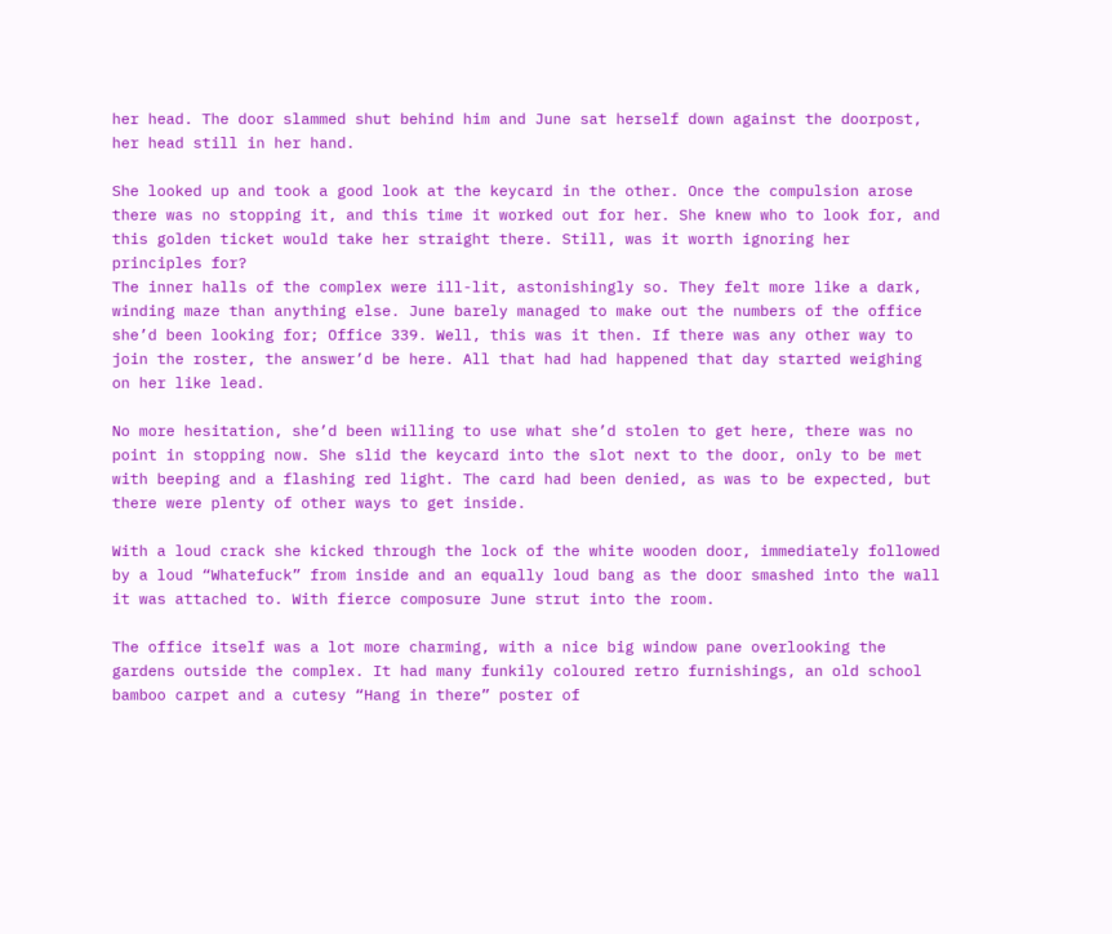her head. The door slammed shut behind him and June sat herself down against the doorpost, her head still in her hand.

She looked up and took a good look at the keycard in the other. Once the compulsion arose there was no stopping it, and this time it worked out for her. She knew who to look for, and this golden ticket would take her straight there. Still, was it worth ignoring her principles for?
The inner halls of the complex were ill-lit, astonishingly so. They felt more like a dark, winding maze than anything else. June barely managed to make out the numbers of the office she’d been looking for; Office 339. Well, this was it then. If there was any other way to join the roster, the answer’d be here. All that had had happened that day started weighing on her like lead.

No more hesitation, she’d been willing to use what she’d stolen to get here, there was no point in stopping now. She slid the keycard into the slot next to the door, only to be met with beeping and a flashing red light. The card had been denied, as was to be expected, but there were plenty of other ways to get inside.

With a loud crack she kicked through the lock of the white wooden door, immediately followed by a loud “Whatefuck” from inside and an equally loud bang as the door smashed into the wall it was attached to. With fierce composure June strut into the room.

The office itself was a lot more charming, with a nice big window pane overlooking the gardens outside the complex. It had many funkily coloured retro furnishings, an old school bamboo carpet and a cutesy “Hang in there” poster of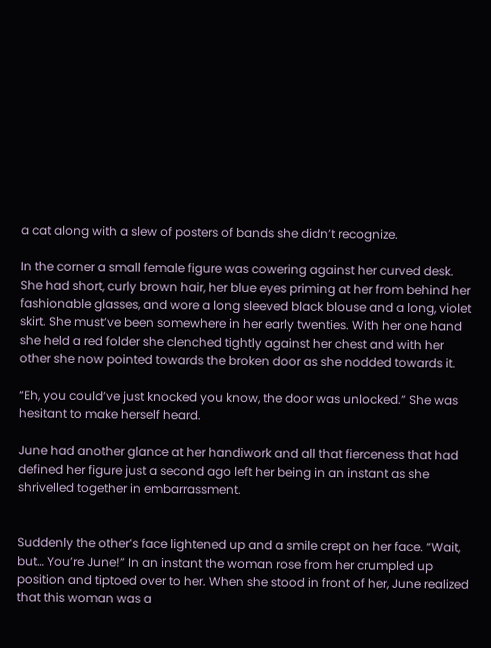a cat along with a slew of posters of bands she didn’t recognize.

In the corner a small female figure was cowering against her curved desk. She had short, curly brown hair, her blue eyes priming at her from behind her fashionable glasses, and wore a long sleeved black blouse and a long, violet skirt. She must’ve been somewhere in her early twenties. With her one hand she held a red folder she clenched tightly against her chest and with her other she now pointed towards the broken door as she nodded towards it.

“Eh, you could’ve just knocked you know, the door was unlocked.” She was hesitant to make herself heard.

June had another glance at her handiwork and all that fierceness that had defined her figure just a second ago left her being in an instant as she shrivelled together in embarrassment.


Suddenly the other’s face lightened up and a smile crept on her face. “Wait, but… You’re June!” In an instant the woman rose from her crumpled up position and tiptoed over to her. When she stood in front of her, June realized that this woman was a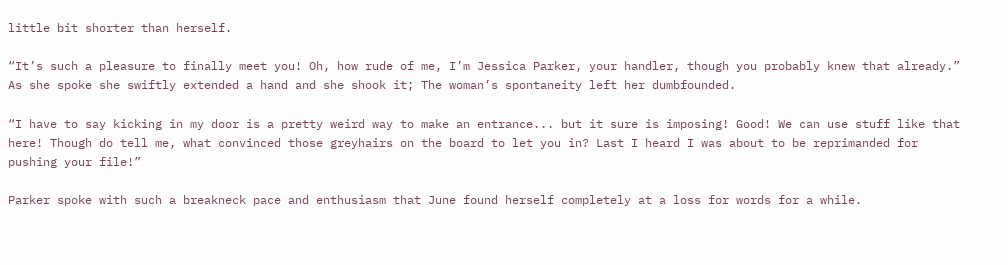little bit shorter than herself.

“It’s such a pleasure to finally meet you! Oh, how rude of me, I’m Jessica Parker, your handler, though you probably knew that already.” As she spoke she swiftly extended a hand and she shook it; The woman’s spontaneity left her dumbfounded.

“I have to say kicking in my door is a pretty weird way to make an entrance... but it sure is imposing! Good! We can use stuff like that here! Though do tell me, what convinced those greyhairs on the board to let you in? Last I heard I was about to be reprimanded for pushing your file!”

Parker spoke with such a breakneck pace and enthusiasm that June found herself completely at a loss for words for a while.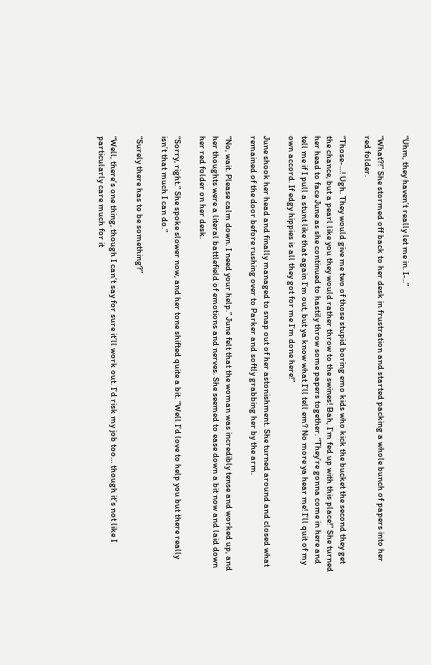“Uhm, they haven’t really let me in. I-..”

“What?!” She stormed off back to her desk in frustration and started packing a whole bunch of papers into her red folder.

“Those-...! Ugh. They would give me two of those stupid boring emo kids who kick the bucket the second they get the chance, but a pearl like you they would rather throw to the swines! Bah, I’m fed up with this place!” She turned her head to face June as she continued to hastily throw some papers together. “They’re gonna come in here and tell me if I pull a stunt like that again I’m out, but ya know what I’ll tell em? No more ya hear me! I’ll quit of my own accord. If edgy hippies is all they got for me I’m done here!”

June shook her head and finally managed to snap out of her astonishment. She turned around and closed what remained of the door before rushing over to Parker and softly grabbing her by the arm.

“No, wait. Please calm down. I need your help.” June felt that the woman was incredibly tense and worked up, and her thoughts were a literal battlefield of emotions and nerves. She seemed to ease down a bit now and laid down her red folder on her desk.

“Sorry, right.” She spoke slower now, and her tone shifted quite a bit. “Well I’d love to help you but there really isn’t that much I can do.”

“Surely there has to be something?”

“Well, there’s one thing, though I can’t say for sure it’ll work out. I’d risk my job too… though it’s not like I particularly care much for it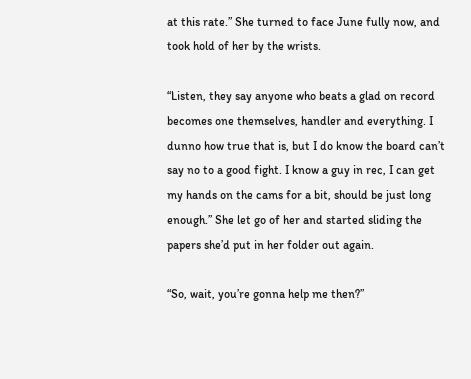at this rate.” She turned to face June fully now, and took hold of her by the wrists.

“Listen, they say anyone who beats a glad on record becomes one themselves, handler and everything. I dunno how true that is, but I do know the board can’t say no to a good fight. I know a guy in rec, I can get my hands on the cams for a bit, should be just long enough.” She let go of her and started sliding the papers she’d put in her folder out again.

“So, wait, you’re gonna help me then?”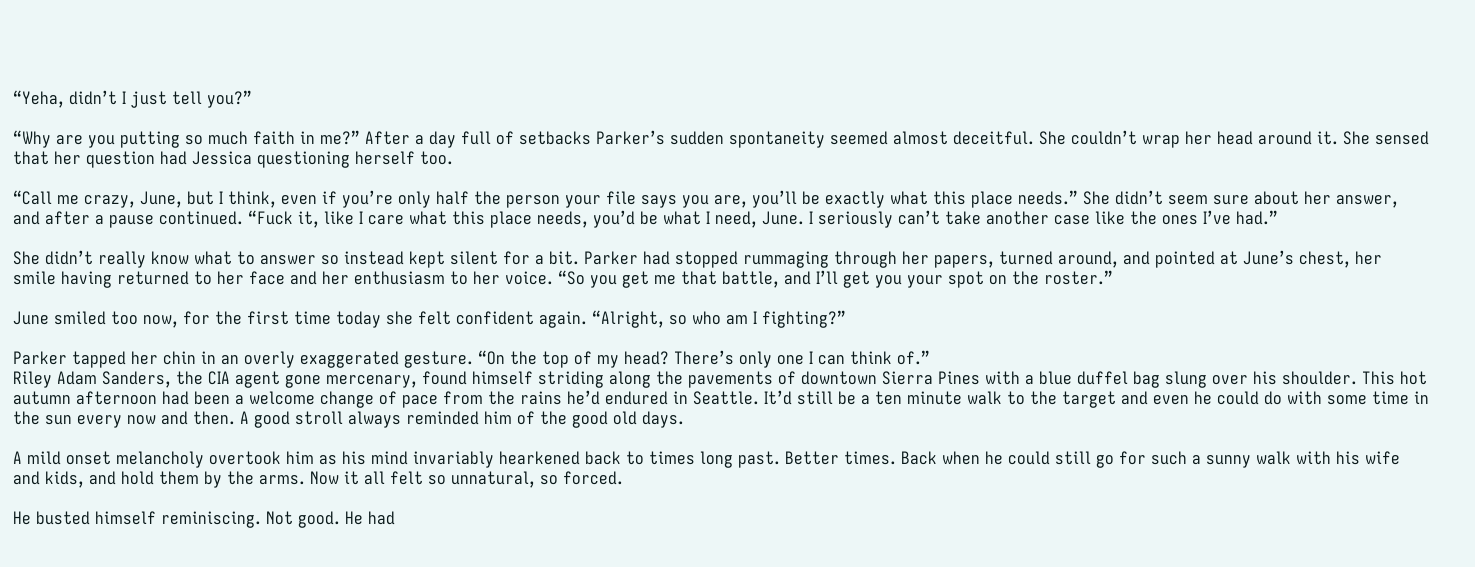“Yeha, didn’t I just tell you?”

“Why are you putting so much faith in me?” After a day full of setbacks Parker’s sudden spontaneity seemed almost deceitful. She couldn’t wrap her head around it. She sensed that her question had Jessica questioning herself too.

“Call me crazy, June, but I think, even if you’re only half the person your file says you are, you’ll be exactly what this place needs.” She didn’t seem sure about her answer, and after a pause continued. “Fuck it, like I care what this place needs, you’d be what I need, June. I seriously can’t take another case like the ones I’ve had.”

She didn’t really know what to answer so instead kept silent for a bit. Parker had stopped rummaging through her papers, turned around, and pointed at June’s chest, her smile having returned to her face and her enthusiasm to her voice. “So you get me that battle, and I’ll get you your spot on the roster.”

June smiled too now, for the first time today she felt confident again. “Alright, so who am I fighting?”

Parker tapped her chin in an overly exaggerated gesture. “On the top of my head? There’s only one I can think of.”
Riley Adam Sanders, the CIA agent gone mercenary, found himself striding along the pavements of downtown Sierra Pines with a blue duffel bag slung over his shoulder. This hot autumn afternoon had been a welcome change of pace from the rains he’d endured in Seattle. It’d still be a ten minute walk to the target and even he could do with some time in the sun every now and then. A good stroll always reminded him of the good old days.

A mild onset melancholy overtook him as his mind invariably hearkened back to times long past. Better times. Back when he could still go for such a sunny walk with his wife and kids, and hold them by the arms. Now it all felt so unnatural, so forced.

He busted himself reminiscing. Not good. He had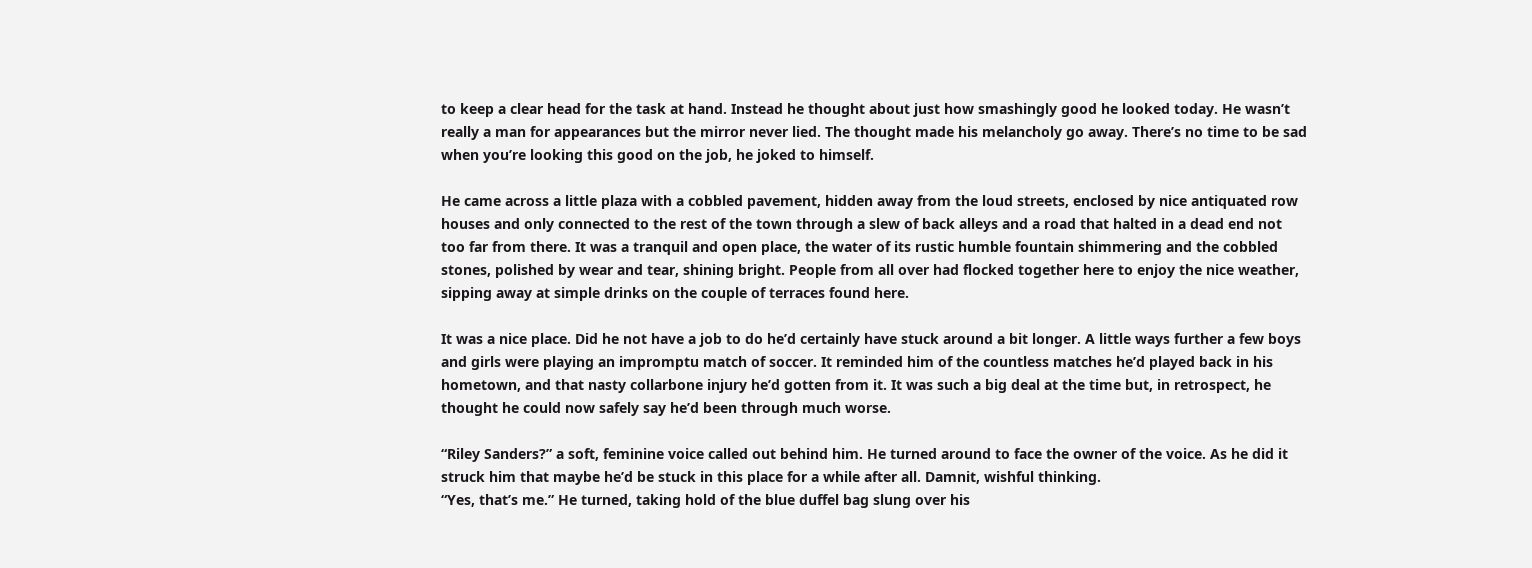to keep a clear head for the task at hand. Instead he thought about just how smashingly good he looked today. He wasn’t really a man for appearances but the mirror never lied. The thought made his melancholy go away. There’s no time to be sad when you’re looking this good on the job, he joked to himself.

He came across a little plaza with a cobbled pavement, hidden away from the loud streets, enclosed by nice antiquated row houses and only connected to the rest of the town through a slew of back alleys and a road that halted in a dead end not too far from there. It was a tranquil and open place, the water of its rustic humble fountain shimmering and the cobbled stones, polished by wear and tear, shining bright. People from all over had flocked together here to enjoy the nice weather, sipping away at simple drinks on the couple of terraces found here.

It was a nice place. Did he not have a job to do he’d certainly have stuck around a bit longer. A little ways further a few boys and girls were playing an impromptu match of soccer. It reminded him of the countless matches he’d played back in his hometown, and that nasty collarbone injury he’d gotten from it. It was such a big deal at the time but, in retrospect, he thought he could now safely say he’d been through much worse.

“Riley Sanders?” a soft, feminine voice called out behind him. He turned around to face the owner of the voice. As he did it struck him that maybe he’d be stuck in this place for a while after all. Damnit, wishful thinking.
“Yes, that’s me.” He turned, taking hold of the blue duffel bag slung over his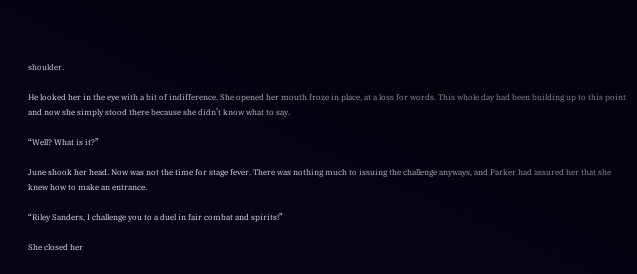shoulder.

He looked her in the eye with a bit of indifference. She opened her mouth froze in place, at a loss for words. This whole day had been building up to this point and now she simply stood there because she didn’t know what to say.

“Well? What is it?”

June shook her head. Now was not the time for stage fever. There was nothing much to issuing the challenge anyways, and Parker had assured her that she knew how to make an entrance.

“Riley Sanders, I challenge you to a duel in fair combat and spirits!”

She closed her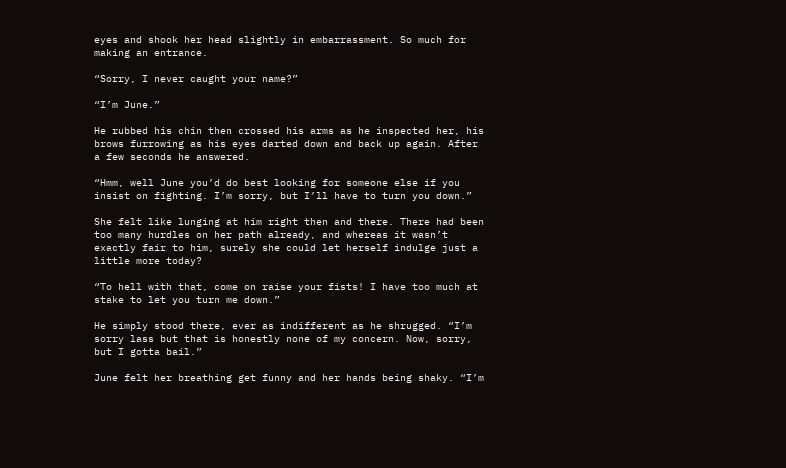eyes and shook her head slightly in embarrassment. So much for making an entrance.

“Sorry, I never caught your name?”

“I’m June.”

He rubbed his chin then crossed his arms as he inspected her, his brows furrowing as his eyes darted down and back up again. After a few seconds he answered.

“Hmm, well June you’d do best looking for someone else if you insist on fighting. I’m sorry, but I’ll have to turn you down.”

She felt like lunging at him right then and there. There had been too many hurdles on her path already, and whereas it wasn’t exactly fair to him, surely she could let herself indulge just a little more today?

“To hell with that, come on raise your fists! I have too much at stake to let you turn me down.”

He simply stood there, ever as indifferent as he shrugged. “I’m sorry lass but that is honestly none of my concern. Now, sorry, but I gotta bail.”

June felt her breathing get funny and her hands being shaky. “I’m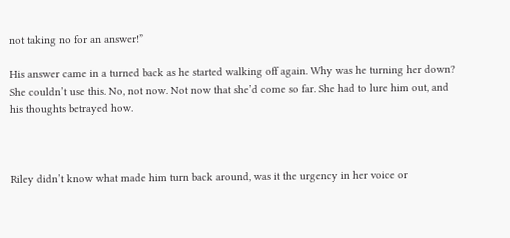not taking no for an answer!”

His answer came in a turned back as he started walking off again. Why was he turning her down? She couldn’t use this. No, not now. Not now that she’d come so far. She had to lure him out, and his thoughts betrayed how.



Riley didn’t know what made him turn back around, was it the urgency in her voice or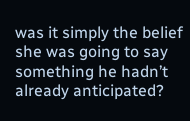was it simply the belief she was going to say something he hadn’t already anticipated?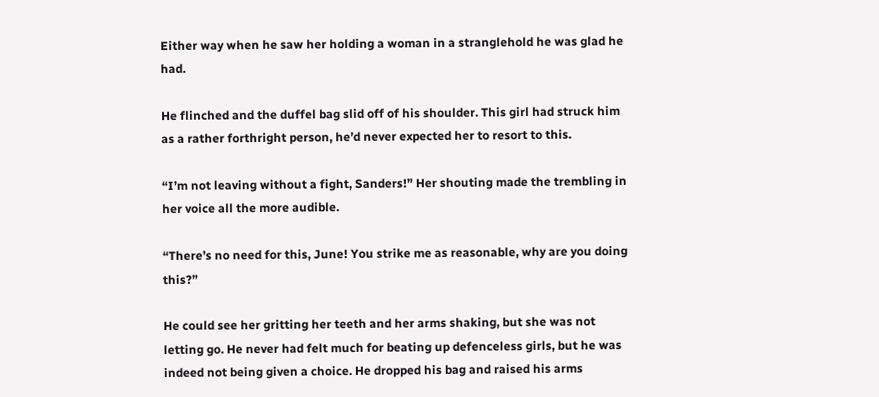Either way when he saw her holding a woman in a stranglehold he was glad he had.

He flinched and the duffel bag slid off of his shoulder. This girl had struck him as a rather forthright person, he’d never expected her to resort to this.

“I’m not leaving without a fight, Sanders!” Her shouting made the trembling in her voice all the more audible.

“There’s no need for this, June! You strike me as reasonable, why are you doing this?”

He could see her gritting her teeth and her arms shaking, but she was not letting go. He never had felt much for beating up defenceless girls, but he was indeed not being given a choice. He dropped his bag and raised his arms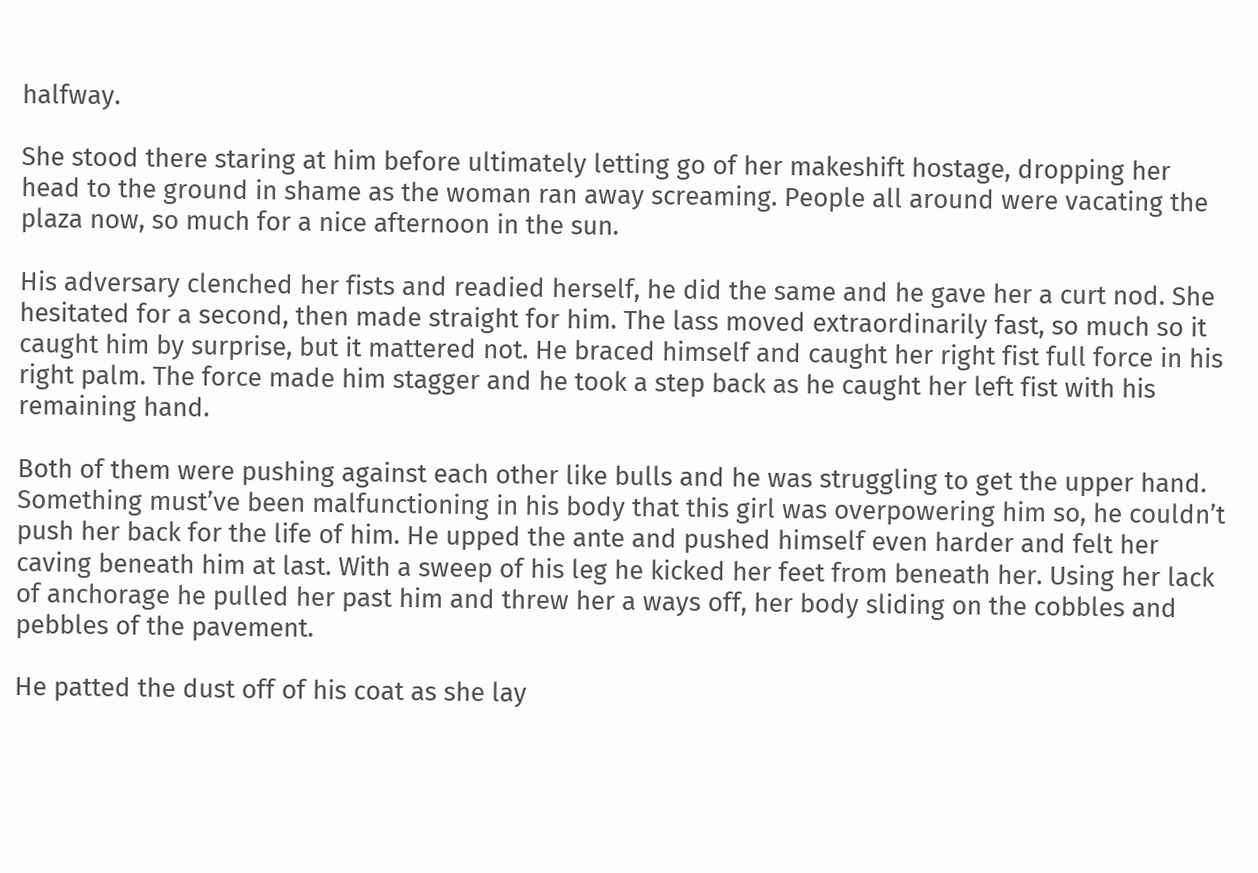halfway.

She stood there staring at him before ultimately letting go of her makeshift hostage, dropping her head to the ground in shame as the woman ran away screaming. People all around were vacating the plaza now, so much for a nice afternoon in the sun.

His adversary clenched her fists and readied herself, he did the same and he gave her a curt nod. She hesitated for a second, then made straight for him. The lass moved extraordinarily fast, so much so it caught him by surprise, but it mattered not. He braced himself and caught her right fist full force in his right palm. The force made him stagger and he took a step back as he caught her left fist with his remaining hand.

Both of them were pushing against each other like bulls and he was struggling to get the upper hand. Something must’ve been malfunctioning in his body that this girl was overpowering him so, he couldn’t push her back for the life of him. He upped the ante and pushed himself even harder and felt her caving beneath him at last. With a sweep of his leg he kicked her feet from beneath her. Using her lack of anchorage he pulled her past him and threw her a ways off, her body sliding on the cobbles and pebbles of the pavement.

He patted the dust off of his coat as she lay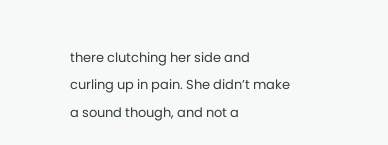there clutching her side and curling up in pain. She didn’t make a sound though, and not a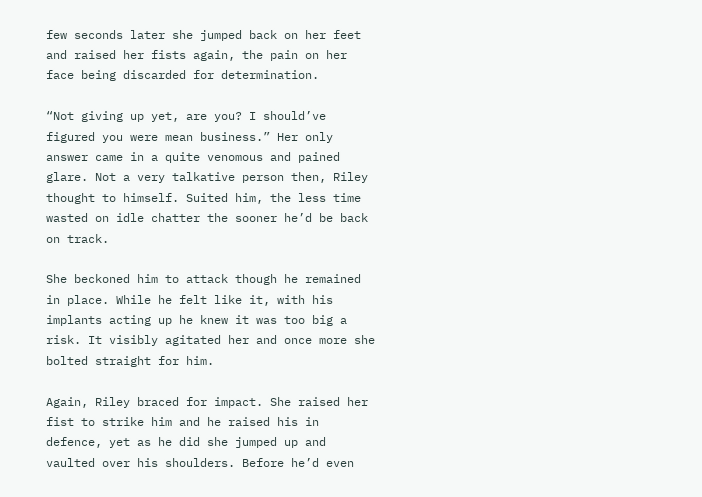few seconds later she jumped back on her feet and raised her fists again, the pain on her face being discarded for determination.

“Not giving up yet, are you? I should’ve figured you were mean business.” Her only answer came in a quite venomous and pained glare. Not a very talkative person then, Riley thought to himself. Suited him, the less time wasted on idle chatter the sooner he’d be back on track.

She beckoned him to attack though he remained in place. While he felt like it, with his implants acting up he knew it was too big a risk. It visibly agitated her and once more she bolted straight for him.

Again, Riley braced for impact. She raised her fist to strike him and he raised his in defence, yet as he did she jumped up and vaulted over his shoulders. Before he’d even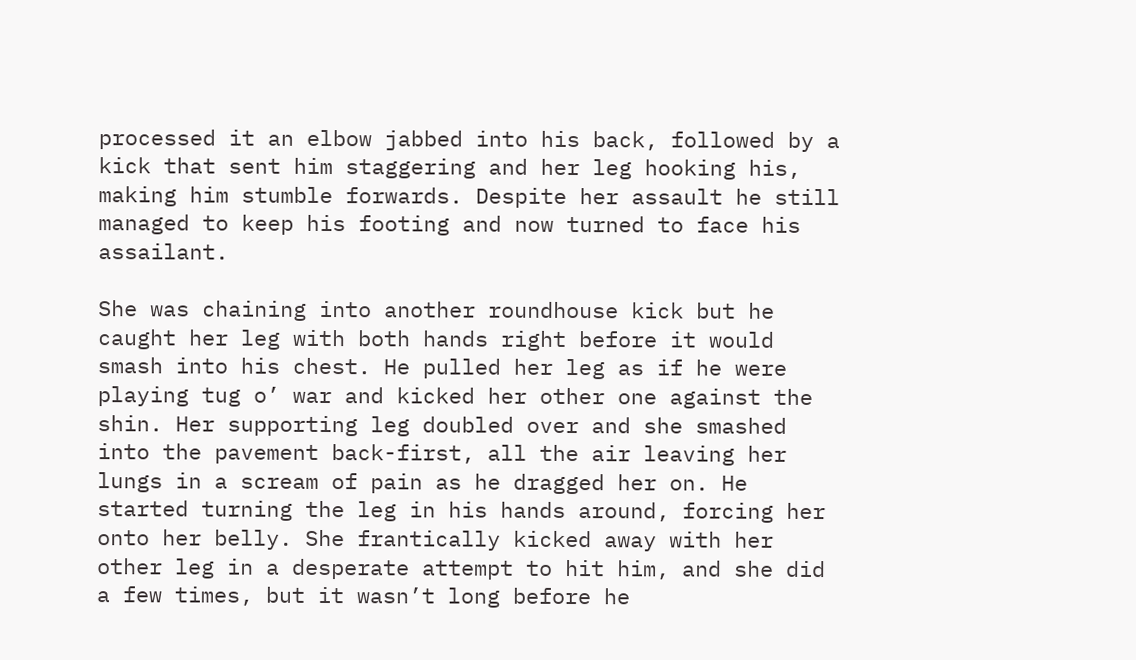processed it an elbow jabbed into his back, followed by a kick that sent him staggering and her leg hooking his, making him stumble forwards. Despite her assault he still managed to keep his footing and now turned to face his assailant.

She was chaining into another roundhouse kick but he caught her leg with both hands right before it would smash into his chest. He pulled her leg as if he were playing tug o’ war and kicked her other one against the shin. Her supporting leg doubled over and she smashed into the pavement back-first, all the air leaving her lungs in a scream of pain as he dragged her on. He started turning the leg in his hands around, forcing her onto her belly. She frantically kicked away with her other leg in a desperate attempt to hit him, and she did a few times, but it wasn’t long before he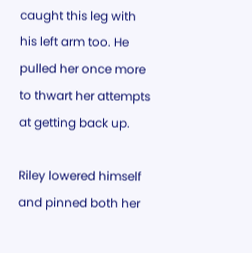caught this leg with his left arm too. He pulled her once more to thwart her attempts at getting back up.

Riley lowered himself and pinned both her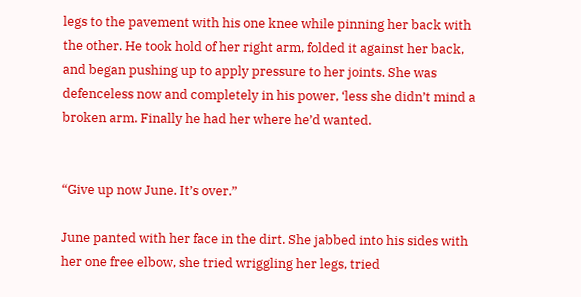legs to the pavement with his one knee while pinning her back with the other. He took hold of her right arm, folded it against her back, and began pushing up to apply pressure to her joints. She was defenceless now and completely in his power, ‘less she didn’t mind a broken arm. Finally he had her where he’d wanted.


“Give up now June. It’s over.”

June panted with her face in the dirt. She jabbed into his sides with her one free elbow, she tried wriggling her legs, tried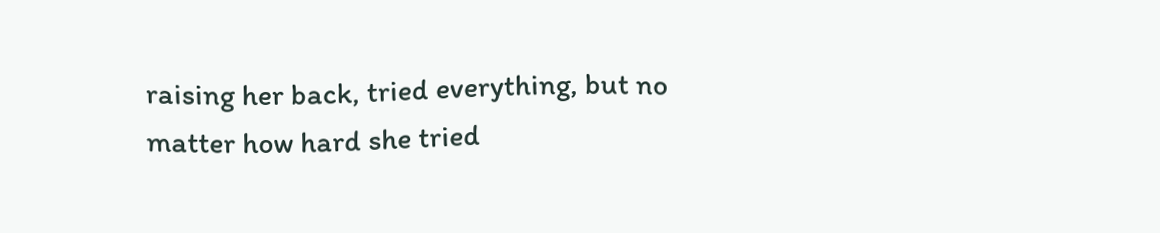raising her back, tried everything, but no matter how hard she tried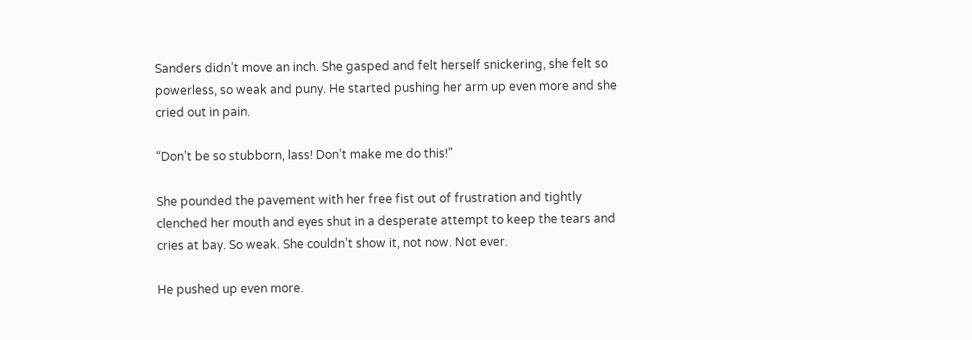Sanders didn’t move an inch. She gasped and felt herself snickering, she felt so powerless, so weak and puny. He started pushing her arm up even more and she cried out in pain.

“Don’t be so stubborn, lass! Don’t make me do this!”

She pounded the pavement with her free fist out of frustration and tightly clenched her mouth and eyes shut in a desperate attempt to keep the tears and cries at bay. So weak. She couldn’t show it, not now. Not ever.

He pushed up even more.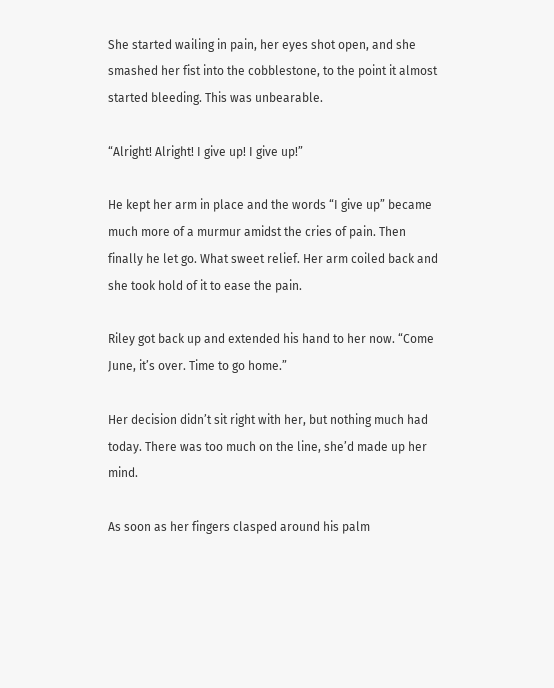She started wailing in pain, her eyes shot open, and she smashed her fist into the cobblestone, to the point it almost started bleeding. This was unbearable.

“Alright! Alright! I give up! I give up!”

He kept her arm in place and the words “I give up” became much more of a murmur amidst the cries of pain. Then finally he let go. What sweet relief. Her arm coiled back and she took hold of it to ease the pain.

Riley got back up and extended his hand to her now. “Come June, it’s over. Time to go home.”

Her decision didn’t sit right with her, but nothing much had today. There was too much on the line, she’d made up her mind.

As soon as her fingers clasped around his palm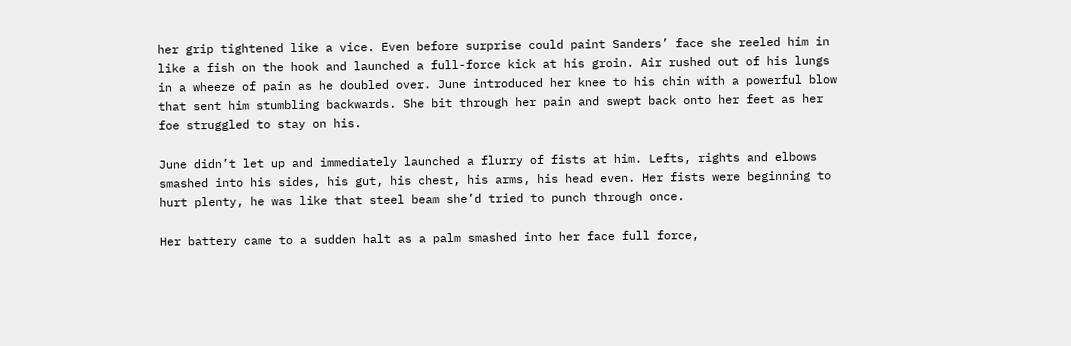her grip tightened like a vice. Even before surprise could paint Sanders’ face she reeled him in like a fish on the hook and launched a full-force kick at his groin. Air rushed out of his lungs in a wheeze of pain as he doubled over. June introduced her knee to his chin with a powerful blow that sent him stumbling backwards. She bit through her pain and swept back onto her feet as her foe struggled to stay on his.

June didn’t let up and immediately launched a flurry of fists at him. Lefts, rights and elbows smashed into his sides, his gut, his chest, his arms, his head even. Her fists were beginning to hurt plenty, he was like that steel beam she’d tried to punch through once.

Her battery came to a sudden halt as a palm smashed into her face full force,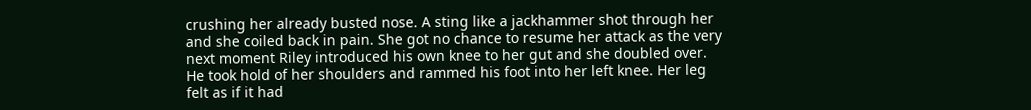crushing her already busted nose. A sting like a jackhammer shot through her and she coiled back in pain. She got no chance to resume her attack as the very next moment Riley introduced his own knee to her gut and she doubled over. He took hold of her shoulders and rammed his foot into her left knee. Her leg felt as if it had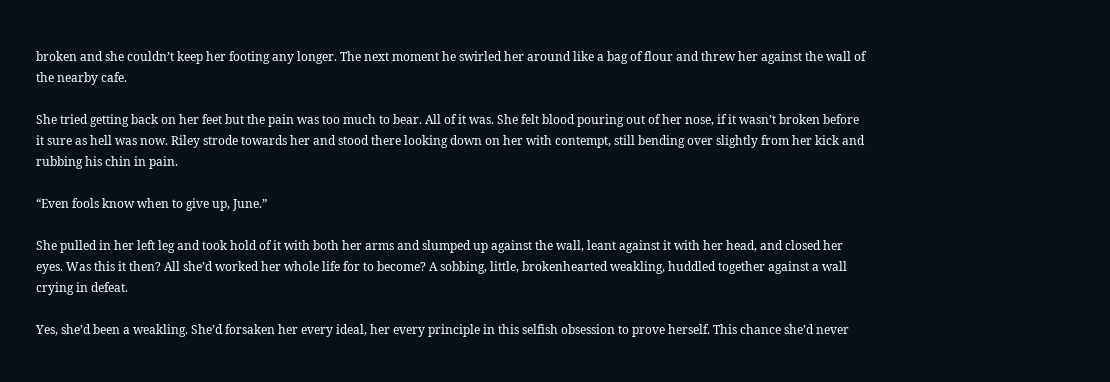broken and she couldn’t keep her footing any longer. The next moment he swirled her around like a bag of flour and threw her against the wall of the nearby cafe.

She tried getting back on her feet but the pain was too much to bear. All of it was. She felt blood pouring out of her nose, if it wasn’t broken before it sure as hell was now. Riley strode towards her and stood there looking down on her with contempt, still bending over slightly from her kick and rubbing his chin in pain.

“Even fools know when to give up, June.”

She pulled in her left leg and took hold of it with both her arms and slumped up against the wall, leant against it with her head, and closed her eyes. Was this it then? All she’d worked her whole life for to become? A sobbing, little, brokenhearted weakling, huddled together against a wall crying in defeat.

Yes, she’d been a weakling. She’d forsaken her every ideal, her every principle in this selfish obsession to prove herself. This chance she’d never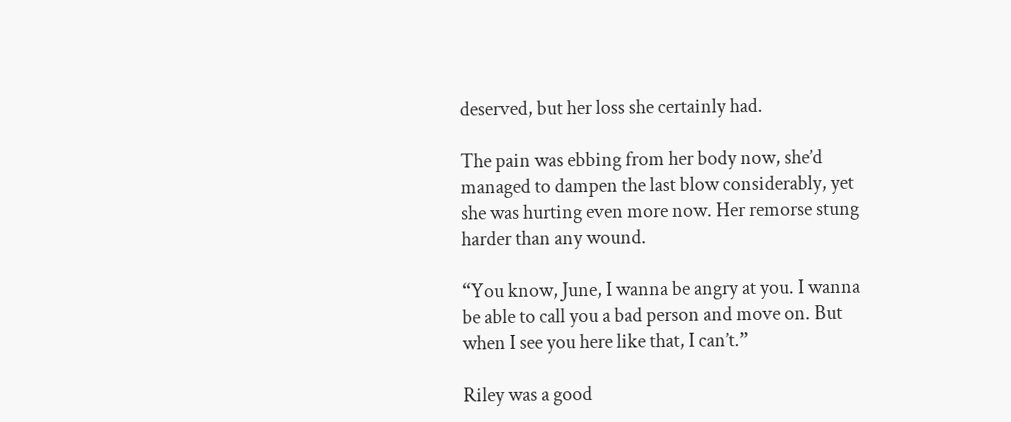deserved, but her loss she certainly had.

The pain was ebbing from her body now, she’d managed to dampen the last blow considerably, yet she was hurting even more now. Her remorse stung harder than any wound.

“You know, June, I wanna be angry at you. I wanna be able to call you a bad person and move on. But when I see you here like that, I can’t.”

Riley was a good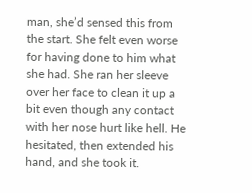man, she’d sensed this from the start. She felt even worse for having done to him what she had. She ran her sleeve over her face to clean it up a bit even though any contact with her nose hurt like hell. He hesitated, then extended his hand, and she took it.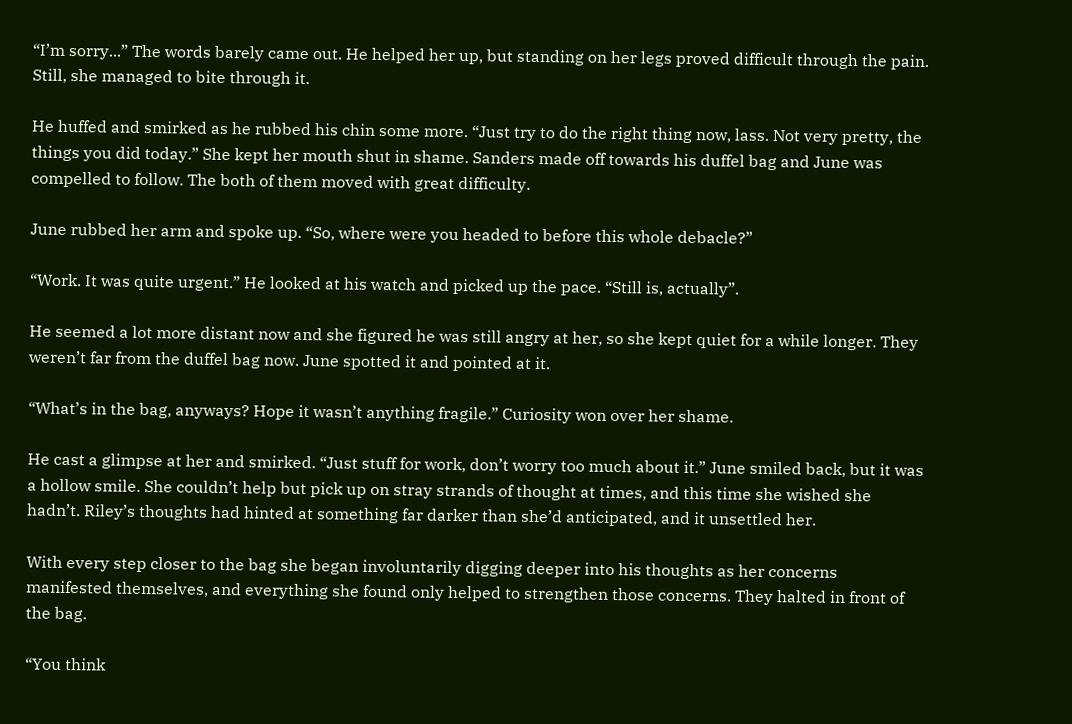“I’m sorry...” The words barely came out. He helped her up, but standing on her legs proved difficult through the pain. Still, she managed to bite through it.

He huffed and smirked as he rubbed his chin some more. “Just try to do the right thing now, lass. Not very pretty, the things you did today.” She kept her mouth shut in shame. Sanders made off towards his duffel bag and June was compelled to follow. The both of them moved with great difficulty.

June rubbed her arm and spoke up. “So, where were you headed to before this whole debacle?”

“Work. It was quite urgent.” He looked at his watch and picked up the pace. “Still is, actually”.

He seemed a lot more distant now and she figured he was still angry at her, so she kept quiet for a while longer. They weren’t far from the duffel bag now. June spotted it and pointed at it.

“What’s in the bag, anyways? Hope it wasn’t anything fragile.” Curiosity won over her shame.

He cast a glimpse at her and smirked. “Just stuff for work, don’t worry too much about it.” June smiled back, but it was a hollow smile. She couldn’t help but pick up on stray strands of thought at times, and this time she wished she hadn’t. Riley’s thoughts had hinted at something far darker than she’d anticipated, and it unsettled her.

With every step closer to the bag she began involuntarily digging deeper into his thoughts as her concerns manifested themselves, and everything she found only helped to strengthen those concerns. They halted in front of the bag.

“You think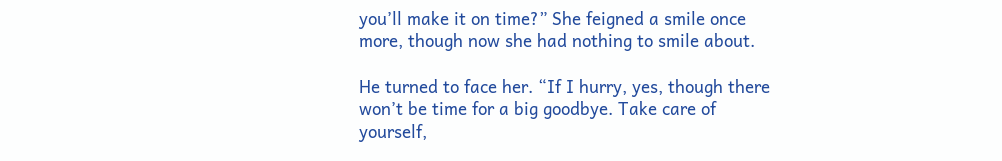you’ll make it on time?” She feigned a smile once more, though now she had nothing to smile about.

He turned to face her. “If I hurry, yes, though there won’t be time for a big goodbye. Take care of yourself,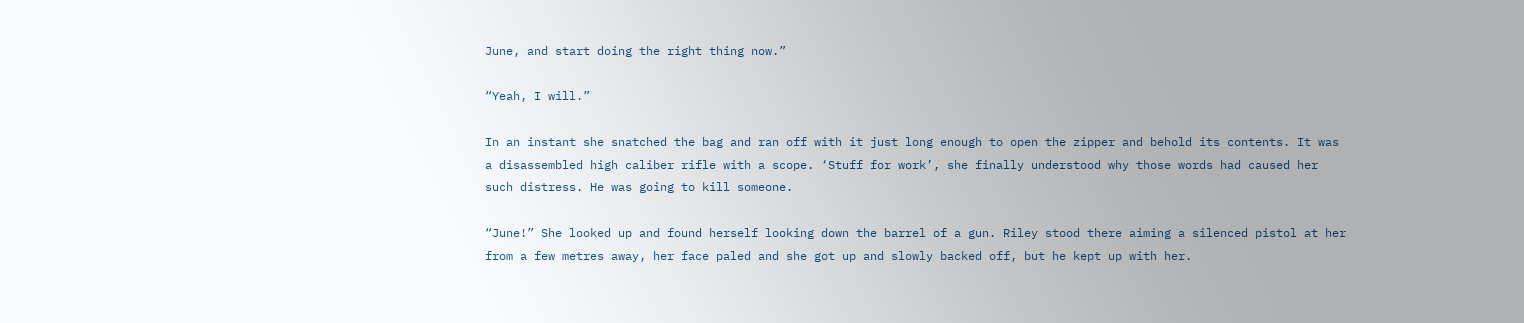June, and start doing the right thing now.”

“Yeah, I will.”

In an instant she snatched the bag and ran off with it just long enough to open the zipper and behold its contents. It was a disassembled high caliber rifle with a scope. ‘Stuff for work’, she finally understood why those words had caused her such distress. He was going to kill someone.

“June!” She looked up and found herself looking down the barrel of a gun. Riley stood there aiming a silenced pistol at her from a few metres away, her face paled and she got up and slowly backed off, but he kept up with her.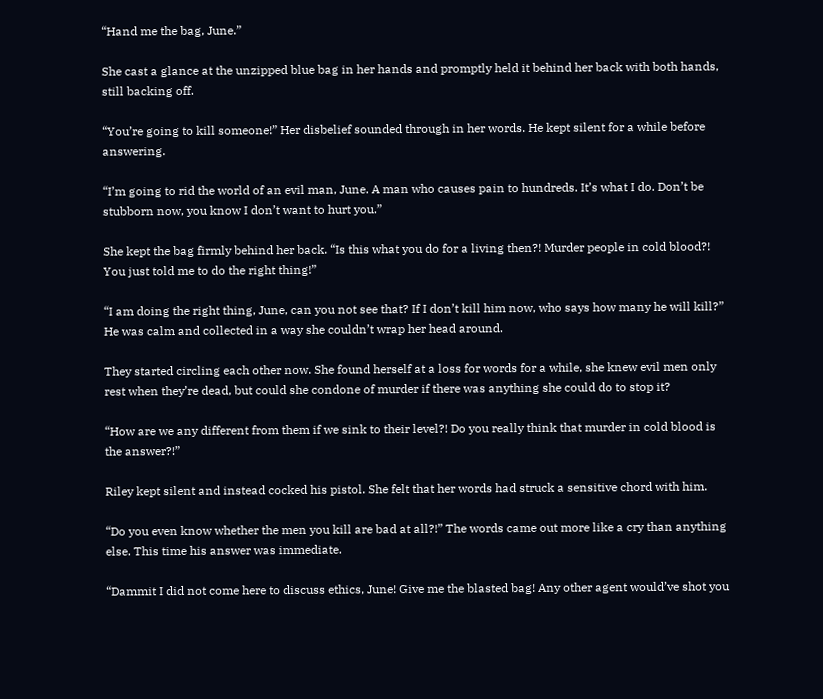“Hand me the bag, June.”

She cast a glance at the unzipped blue bag in her hands and promptly held it behind her back with both hands, still backing off.

“You’re going to kill someone!” Her disbelief sounded through in her words. He kept silent for a while before answering.

“I’m going to rid the world of an evil man, June. A man who causes pain to hundreds. It’s what I do. Don’t be stubborn now, you know I don’t want to hurt you.”

She kept the bag firmly behind her back. “Is this what you do for a living then?! Murder people in cold blood?! You just told me to do the right thing!”

“I am doing the right thing, June, can you not see that? If I don’t kill him now, who says how many he will kill?” He was calm and collected in a way she couldn’t wrap her head around.

They started circling each other now. She found herself at a loss for words for a while, she knew evil men only rest when they’re dead, but could she condone of murder if there was anything she could do to stop it?

“How are we any different from them if we sink to their level?! Do you really think that murder in cold blood is the answer?!”

Riley kept silent and instead cocked his pistol. She felt that her words had struck a sensitive chord with him.

“Do you even know whether the men you kill are bad at all?!” The words came out more like a cry than anything else. This time his answer was immediate.

“Dammit I did not come here to discuss ethics, June! Give me the blasted bag! Any other agent would’ve shot you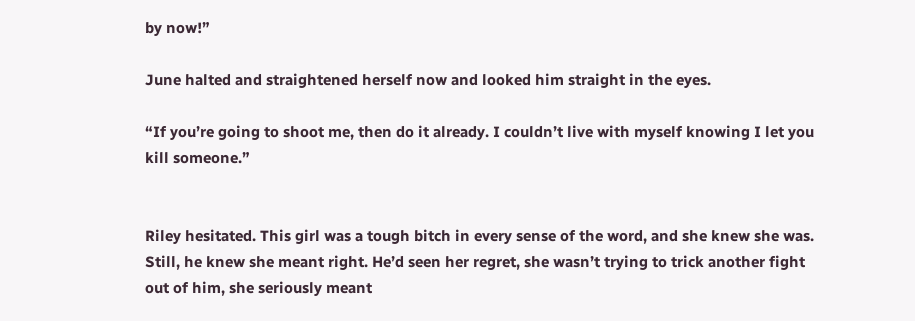by now!”

June halted and straightened herself now and looked him straight in the eyes.

“If you’re going to shoot me, then do it already. I couldn’t live with myself knowing I let you kill someone.”


Riley hesitated. This girl was a tough bitch in every sense of the word, and she knew she was. Still, he knew she meant right. He’d seen her regret, she wasn’t trying to trick another fight out of him, she seriously meant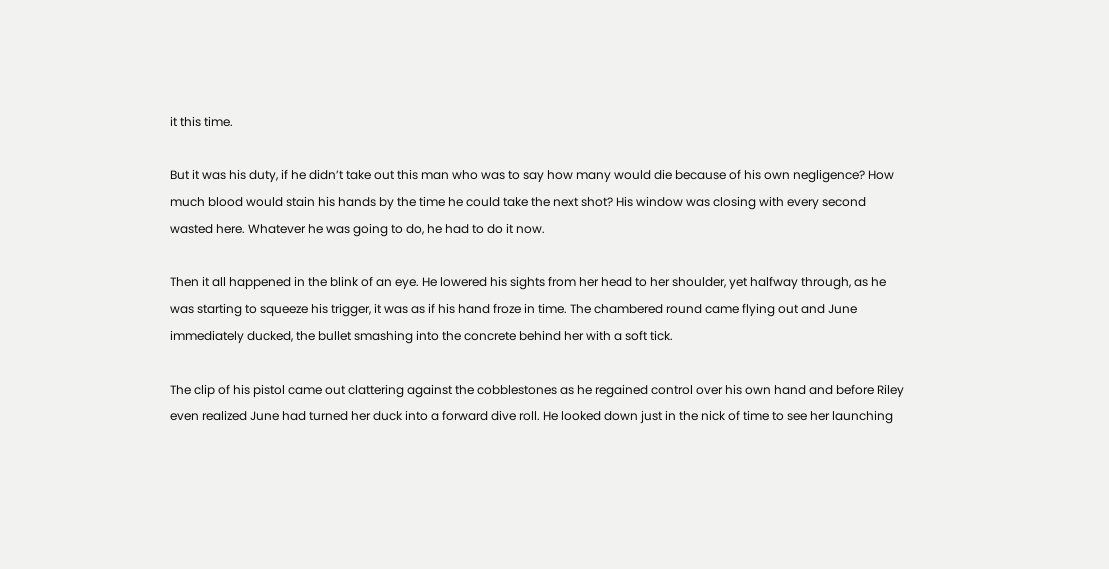it this time.

But it was his duty, if he didn’t take out this man who was to say how many would die because of his own negligence? How much blood would stain his hands by the time he could take the next shot? His window was closing with every second wasted here. Whatever he was going to do, he had to do it now.

Then it all happened in the blink of an eye. He lowered his sights from her head to her shoulder, yet halfway through, as he was starting to squeeze his trigger, it was as if his hand froze in time. The chambered round came flying out and June immediately ducked, the bullet smashing into the concrete behind her with a soft tick.

The clip of his pistol came out clattering against the cobblestones as he regained control over his own hand and before Riley even realized June had turned her duck into a forward dive roll. He looked down just in the nick of time to see her launching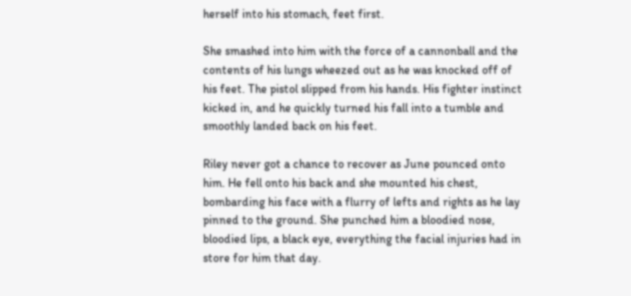herself into his stomach, feet first.

She smashed into him with the force of a cannonball and the contents of his lungs wheezed out as he was knocked off of his feet. The pistol slipped from his hands. His fighter instinct kicked in, and he quickly turned his fall into a tumble and smoothly landed back on his feet.

Riley never got a chance to recover as June pounced onto him. He fell onto his back and she mounted his chest, bombarding his face with a flurry of lefts and rights as he lay pinned to the ground. She punched him a bloodied nose, bloodied lips, a black eye, everything the facial injuries had in store for him that day.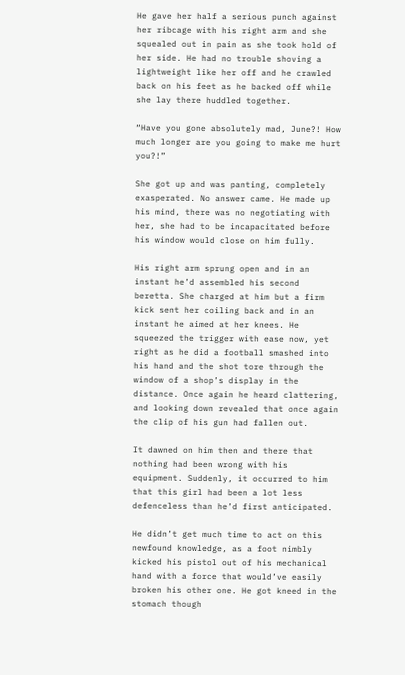He gave her half a serious punch against her ribcage with his right arm and she squealed out in pain as she took hold of her side. He had no trouble shoving a lightweight like her off and he crawled back on his feet as he backed off while she lay there huddled together.

“Have you gone absolutely mad, June?! How much longer are you going to make me hurt you?!”

She got up and was panting, completely exasperated. No answer came. He made up his mind, there was no negotiating with her, she had to be incapacitated before his window would close on him fully.

His right arm sprung open and in an instant he’d assembled his second beretta. She charged at him but a firm kick sent her coiling back and in an instant he aimed at her knees. He squeezed the trigger with ease now, yet right as he did a football smashed into his hand and the shot tore through the window of a shop’s display in the distance. Once again he heard clattering, and looking down revealed that once again the clip of his gun had fallen out.

It dawned on him then and there that nothing had been wrong with his equipment. Suddenly, it occurred to him that this girl had been a lot less defenceless than he’d first anticipated.

He didn’t get much time to act on this newfound knowledge, as a foot nimbly kicked his pistol out of his mechanical hand with a force that would’ve easily broken his other one. He got kneed in the stomach though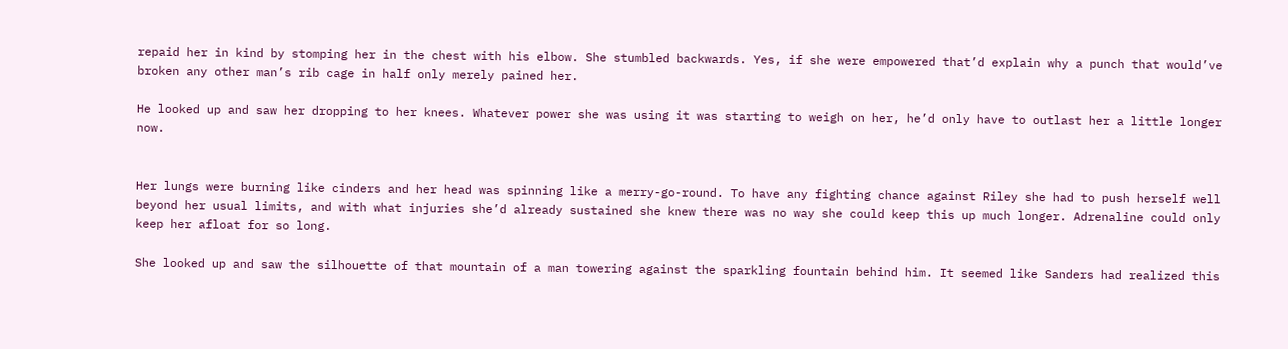repaid her in kind by stomping her in the chest with his elbow. She stumbled backwards. Yes, if she were empowered that’d explain why a punch that would’ve broken any other man’s rib cage in half only merely pained her.

He looked up and saw her dropping to her knees. Whatever power she was using it was starting to weigh on her, he’d only have to outlast her a little longer now.


Her lungs were burning like cinders and her head was spinning like a merry-go-round. To have any fighting chance against Riley she had to push herself well beyond her usual limits, and with what injuries she’d already sustained she knew there was no way she could keep this up much longer. Adrenaline could only keep her afloat for so long.

She looked up and saw the silhouette of that mountain of a man towering against the sparkling fountain behind him. It seemed like Sanders had realized this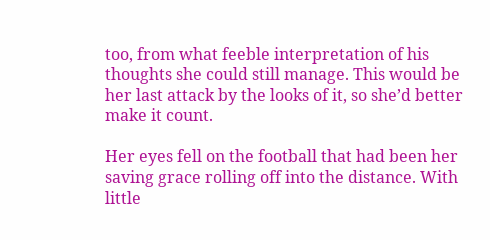too, from what feeble interpretation of his thoughts she could still manage. This would be her last attack by the looks of it, so she’d better make it count.

Her eyes fell on the football that had been her saving grace rolling off into the distance. With little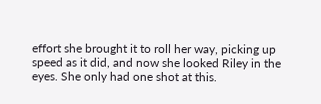effort she brought it to roll her way, picking up speed as it did, and now she looked Riley in the eyes. She only had one shot at this.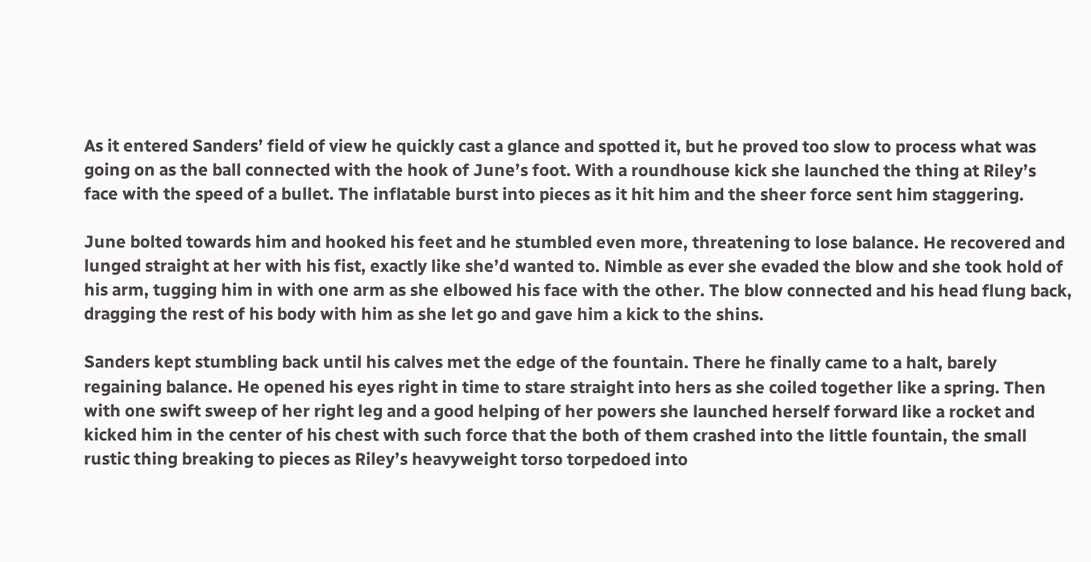As it entered Sanders’ field of view he quickly cast a glance and spotted it, but he proved too slow to process what was going on as the ball connected with the hook of June’s foot. With a roundhouse kick she launched the thing at Riley’s face with the speed of a bullet. The inflatable burst into pieces as it hit him and the sheer force sent him staggering.

June bolted towards him and hooked his feet and he stumbled even more, threatening to lose balance. He recovered and lunged straight at her with his fist, exactly like she’d wanted to. Nimble as ever she evaded the blow and she took hold of his arm, tugging him in with one arm as she elbowed his face with the other. The blow connected and his head flung back, dragging the rest of his body with him as she let go and gave him a kick to the shins.

Sanders kept stumbling back until his calves met the edge of the fountain. There he finally came to a halt, barely regaining balance. He opened his eyes right in time to stare straight into hers as she coiled together like a spring. Then with one swift sweep of her right leg and a good helping of her powers she launched herself forward like a rocket and kicked him in the center of his chest with such force that the both of them crashed into the little fountain, the small rustic thing breaking to pieces as Riley’s heavyweight torso torpedoed into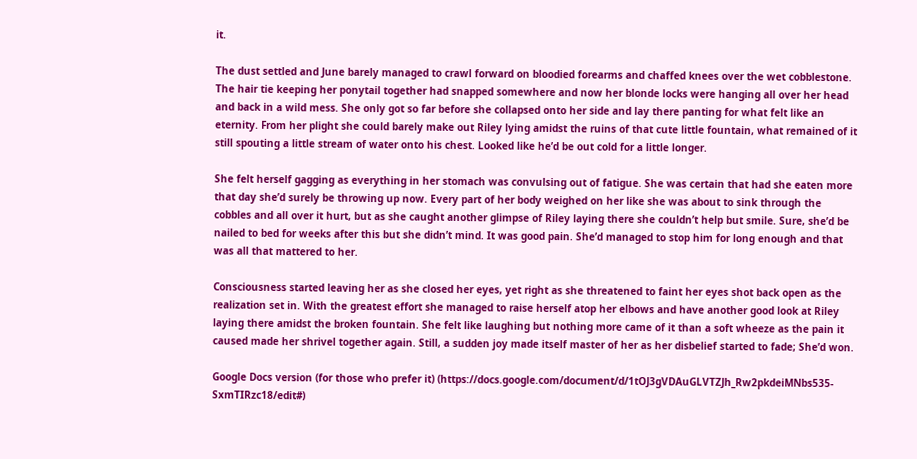it.

The dust settled and June barely managed to crawl forward on bloodied forearms and chaffed knees over the wet cobblestone. The hair tie keeping her ponytail together had snapped somewhere and now her blonde locks were hanging all over her head and back in a wild mess. She only got so far before she collapsed onto her side and lay there panting for what felt like an eternity. From her plight she could barely make out Riley lying amidst the ruins of that cute little fountain, what remained of it still spouting a little stream of water onto his chest. Looked like he’d be out cold for a little longer.

She felt herself gagging as everything in her stomach was convulsing out of fatigue. She was certain that had she eaten more that day she’d surely be throwing up now. Every part of her body weighed on her like she was about to sink through the cobbles and all over it hurt, but as she caught another glimpse of Riley laying there she couldn’t help but smile. Sure, she’d be nailed to bed for weeks after this but she didn’t mind. It was good pain. She’d managed to stop him for long enough and that was all that mattered to her.

Consciousness started leaving her as she closed her eyes, yet right as she threatened to faint her eyes shot back open as the realization set in. With the greatest effort she managed to raise herself atop her elbows and have another good look at Riley laying there amidst the broken fountain. She felt like laughing but nothing more came of it than a soft wheeze as the pain it caused made her shrivel together again. Still, a sudden joy made itself master of her as her disbelief started to fade; She’d won.

Google Docs version (for those who prefer it) (https://docs.google.com/document/d/1tOJ3gVDAuGLVTZJh_Rw2pkdeiMNbs535-SxmTIRzc18/edit#)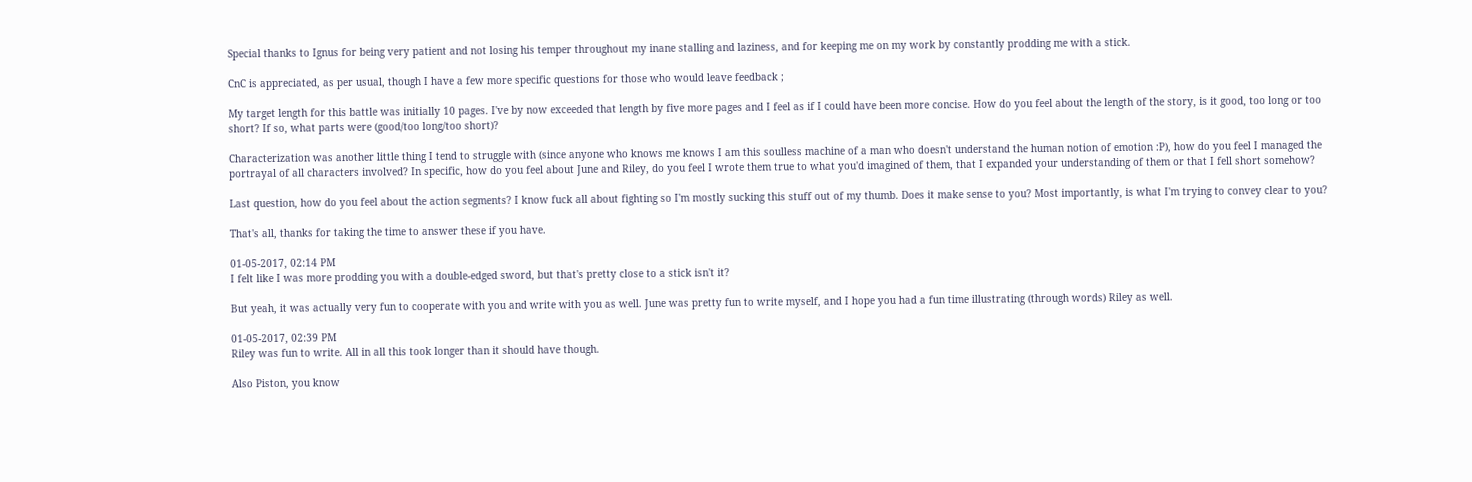Special thanks to Ignus for being very patient and not losing his temper throughout my inane stalling and laziness, and for keeping me on my work by constantly prodding me with a stick.

CnC is appreciated, as per usual, though I have a few more specific questions for those who would leave feedback ;

My target length for this battle was initially 10 pages. I've by now exceeded that length by five more pages and I feel as if I could have been more concise. How do you feel about the length of the story, is it good, too long or too short? If so, what parts were (good/too long/too short)?

Characterization was another little thing I tend to struggle with (since anyone who knows me knows I am this soulless machine of a man who doesn't understand the human notion of emotion :P), how do you feel I managed the portrayal of all characters involved? In specific, how do you feel about June and Riley, do you feel I wrote them true to what you'd imagined of them, that I expanded your understanding of them or that I fell short somehow?

Last question, how do you feel about the action segments? I know fuck all about fighting so I'm mostly sucking this stuff out of my thumb. Does it make sense to you? Most importantly, is what I'm trying to convey clear to you?

That's all, thanks for taking the time to answer these if you have.

01-05-2017, 02:14 PM
I felt like I was more prodding you with a double-edged sword, but that's pretty close to a stick isn't it?

But yeah, it was actually very fun to cooperate with you and write with you as well. June was pretty fun to write myself, and I hope you had a fun time illustrating (through words) Riley as well.

01-05-2017, 02:39 PM
Riley was fun to write. All in all this took longer than it should have though.

Also Piston, you know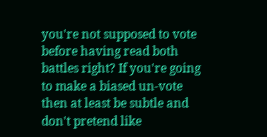you're not supposed to vote before having read both battles right? If you're going to make a biased un-vote then at least be subtle and don't pretend like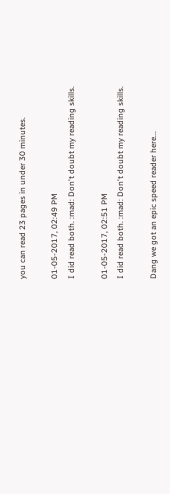you can read 23 pages in under 30 minutes.

01-05-2017, 02:49 PM
I did read both. :mad: Don't doubt my reading skills.

01-05-2017, 02:51 PM
I did read both. :mad: Don't doubt my reading skills.

Dang we got an epic speed reader here...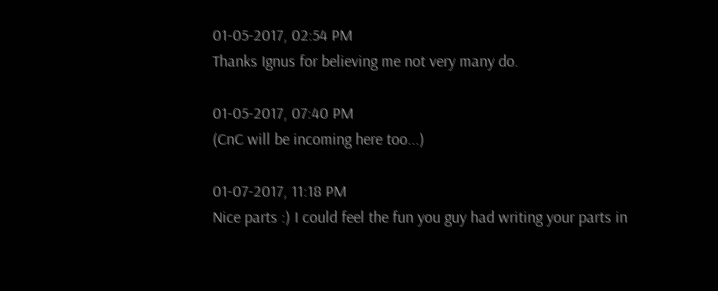01-05-2017, 02:54 PM
Thanks Ignus for believing me not very many do.

01-05-2017, 07:40 PM
(CnC will be incoming here too...)

01-07-2017, 11:18 PM
Nice parts :) I could feel the fun you guy had writing your parts in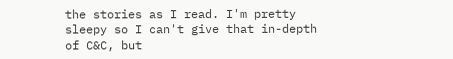the stories as I read. I'm pretty sleepy so I can't give that in-depth of C&C, but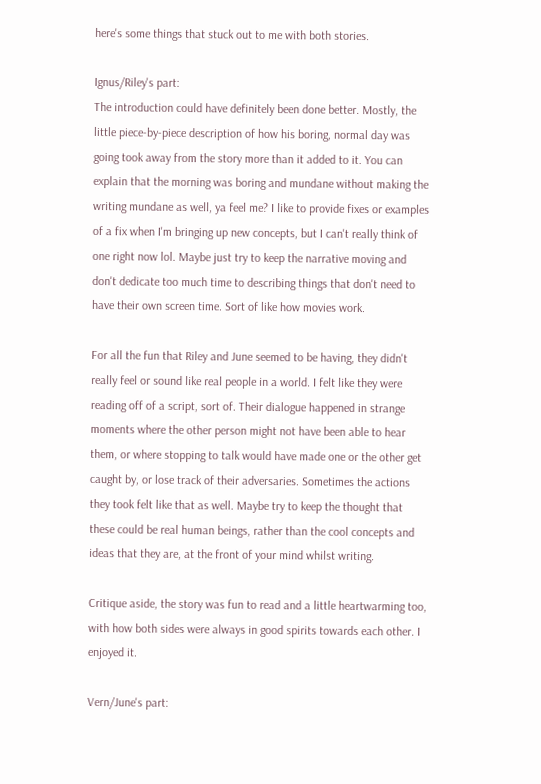here's some things that stuck out to me with both stories.

Ignus/Riley's part:
The introduction could have definitely been done better. Mostly, the little piece-by-piece description of how his boring, normal day was going took away from the story more than it added to it. You can explain that the morning was boring and mundane without making the writing mundane as well, ya feel me? I like to provide fixes or examples of a fix when I'm bringing up new concepts, but I can't really think of one right now lol. Maybe just try to keep the narrative moving and don't dedicate too much time to describing things that don't need to have their own screen time. Sort of like how movies work.

For all the fun that Riley and June seemed to be having, they didn't really feel or sound like real people in a world. I felt like they were reading off of a script, sort of. Their dialogue happened in strange moments where the other person might not have been able to hear them, or where stopping to talk would have made one or the other get caught by, or lose track of their adversaries. Sometimes the actions they took felt like that as well. Maybe try to keep the thought that these could be real human beings, rather than the cool concepts and ideas that they are, at the front of your mind whilst writing.

Critique aside, the story was fun to read and a little heartwarming too, with how both sides were always in good spirits towards each other. I enjoyed it.

Vern/June's part: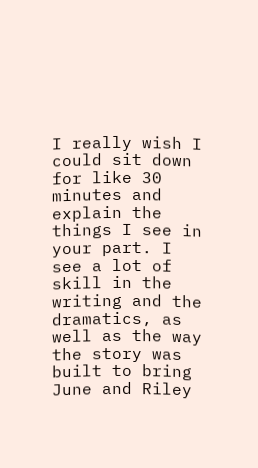I really wish I could sit down for like 30 minutes and explain the things I see in your part. I see a lot of skill in the writing and the dramatics, as well as the way the story was built to bring June and Riley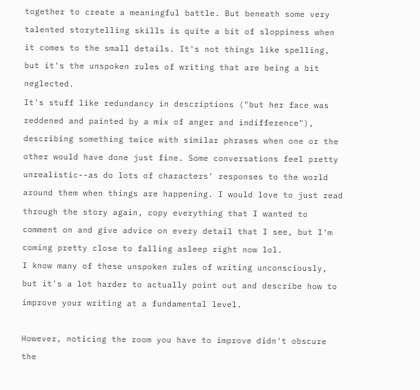together to create a meaningful battle. But beneath some very talented storytelling skills is quite a bit of sloppiness when it comes to the small details. It's not things like spelling, but it's the unspoken rules of writing that are being a bit neglected.
It's stuff like redundancy in descriptions ("but her face was reddened and painted by a mix of anger and indifference"), describing something twice with similar phrases when one or the other would have done just fine. Some conversations feel pretty unrealistic--as do lots of characters' responses to the world around them when things are happening. I would love to just read through the story again, copy everything that I wanted to comment on and give advice on every detail that I see, but I'm coming pretty close to falling asleep right now lol.
I know many of these unspoken rules of writing unconsciously, but it's a lot harder to actually point out and describe how to improve your writing at a fundamental level.

However, noticing the room you have to improve didn't obscure the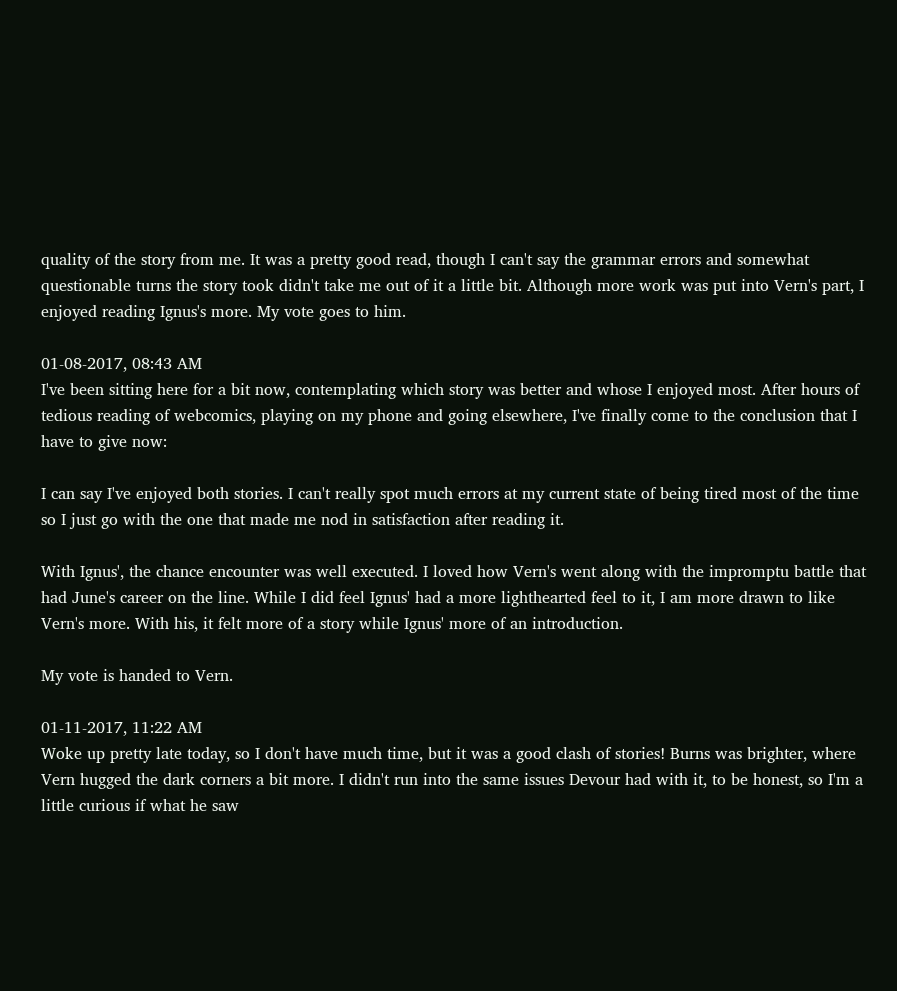quality of the story from me. It was a pretty good read, though I can't say the grammar errors and somewhat questionable turns the story took didn't take me out of it a little bit. Although more work was put into Vern's part, I enjoyed reading Ignus's more. My vote goes to him.

01-08-2017, 08:43 AM
I've been sitting here for a bit now, contemplating which story was better and whose I enjoyed most. After hours of tedious reading of webcomics, playing on my phone and going elsewhere, I've finally come to the conclusion that I have to give now:

I can say I've enjoyed both stories. I can't really spot much errors at my current state of being tired most of the time so I just go with the one that made me nod in satisfaction after reading it.

With Ignus', the chance encounter was well executed. I loved how Vern's went along with the impromptu battle that had June's career on the line. While I did feel Ignus' had a more lighthearted feel to it, I am more drawn to like Vern's more. With his, it felt more of a story while Ignus' more of an introduction.

My vote is handed to Vern.

01-11-2017, 11:22 AM
Woke up pretty late today, so I don't have much time, but it was a good clash of stories! Burns was brighter, where Vern hugged the dark corners a bit more. I didn't run into the same issues Devour had with it, to be honest, so I'm a little curious if what he saw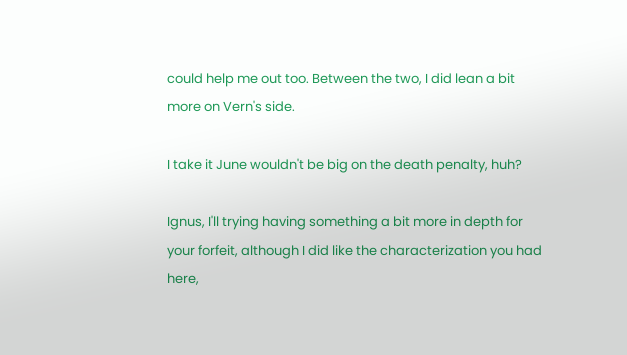could help me out too. Between the two, I did lean a bit more on Vern's side.

I take it June wouldn't be big on the death penalty, huh?

Ignus, I'll trying having something a bit more in depth for your forfeit, although I did like the characterization you had here,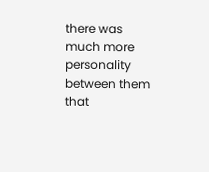there was much more personality between them that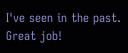I've seen in the past. Great job!